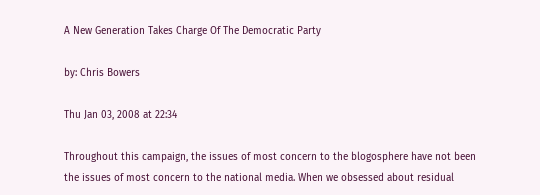A New Generation Takes Charge Of The Democratic Party

by: Chris Bowers

Thu Jan 03, 2008 at 22:34

Throughout this campaign, the issues of most concern to the blogosphere have not been the issues of most concern to the national media. When we obsessed about residual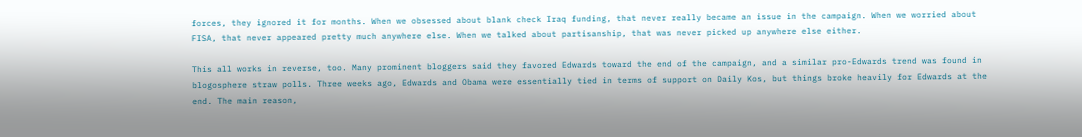forces, they ignored it for months. When we obsessed about blank check Iraq funding, that never really became an issue in the campaign. When we worried about FISA, that never appeared pretty much anywhere else. When we talked about partisanship, that was never picked up anywhere else either.

This all works in reverse, too. Many prominent bloggers said they favored Edwards toward the end of the campaign, and a similar pro-Edwards trend was found in blogosphere straw polls. Three weeks ago, Edwards and Obama were essentially tied in terms of support on Daily Kos, but things broke heavily for Edwards at the end. The main reason,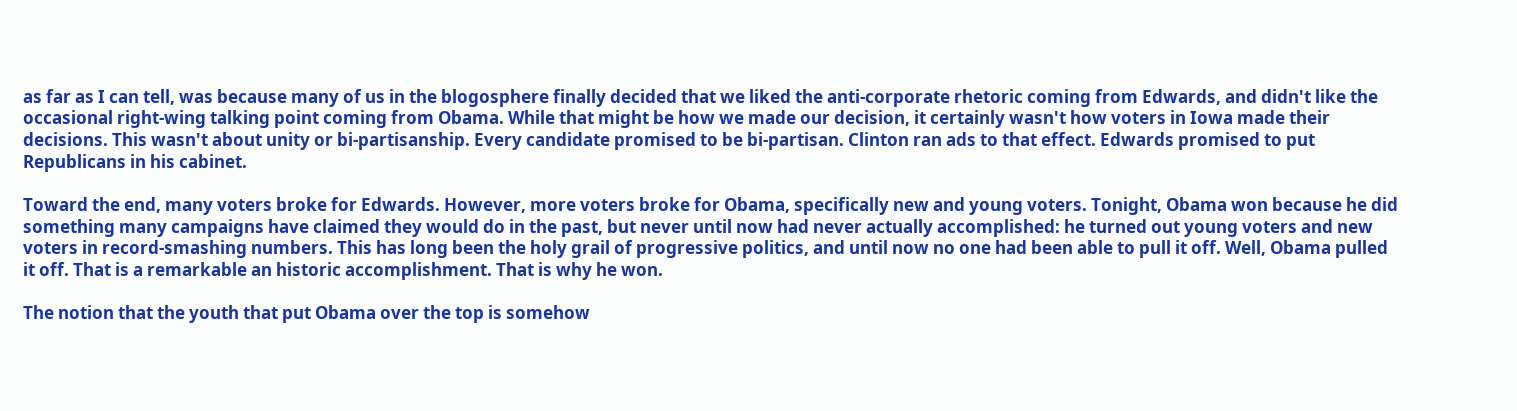as far as I can tell, was because many of us in the blogosphere finally decided that we liked the anti-corporate rhetoric coming from Edwards, and didn't like the occasional right-wing talking point coming from Obama. While that might be how we made our decision, it certainly wasn't how voters in Iowa made their decisions. This wasn't about unity or bi-partisanship. Every candidate promised to be bi-partisan. Clinton ran ads to that effect. Edwards promised to put Republicans in his cabinet.

Toward the end, many voters broke for Edwards. However, more voters broke for Obama, specifically new and young voters. Tonight, Obama won because he did something many campaigns have claimed they would do in the past, but never until now had never actually accomplished: he turned out young voters and new voters in record-smashing numbers. This has long been the holy grail of progressive politics, and until now no one had been able to pull it off. Well, Obama pulled it off. That is a remarkable an historic accomplishment. That is why he won.

The notion that the youth that put Obama over the top is somehow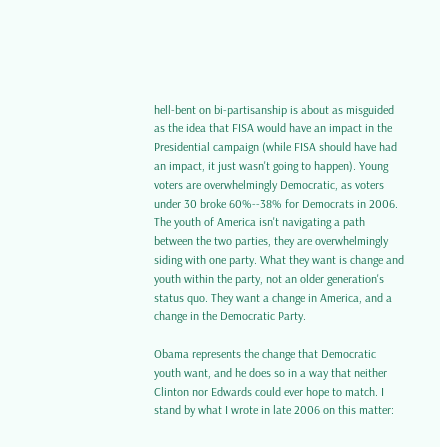hell-bent on bi-partisanship is about as misguided as the idea that FISA would have an impact in the Presidential campaign (while FISA should have had an impact, it just wasn't going to happen). Young voters are overwhelmingly Democratic, as voters under 30 broke 60%--38% for Democrats in 2006. The youth of America isn't navigating a path between the two parties, they are overwhelmingly siding with one party. What they want is change and youth within the party, not an older generation's status quo. They want a change in America, and a change in the Democratic Party.

Obama represents the change that Democratic youth want, and he does so in a way that neither Clinton nor Edwards could ever hope to match. I stand by what I wrote in late 2006 on this matter: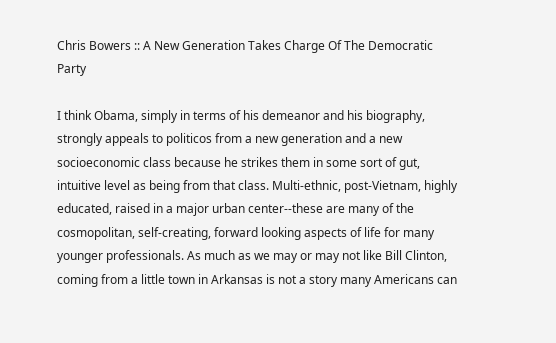Chris Bowers :: A New Generation Takes Charge Of The Democratic Party

I think Obama, simply in terms of his demeanor and his biography, strongly appeals to politicos from a new generation and a new socioeconomic class because he strikes them in some sort of gut, intuitive level as being from that class. Multi-ethnic, post-Vietnam, highly educated, raised in a major urban center--these are many of the cosmopolitan, self-creating, forward looking aspects of life for many younger professionals. As much as we may or may not like Bill Clinton, coming from a little town in Arkansas is not a story many Americans can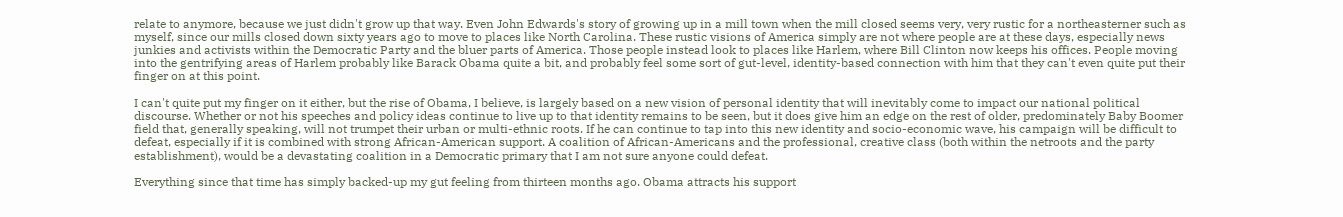relate to anymore, because we just didn't grow up that way. Even John Edwards's story of growing up in a mill town when the mill closed seems very, very rustic for a northeasterner such as myself, since our mills closed down sixty years ago to move to places like North Carolina. These rustic visions of America simply are not where people are at these days, especially news junkies and activists within the Democratic Party and the bluer parts of America. Those people instead look to places like Harlem, where Bill Clinton now keeps his offices. People moving into the gentrifying areas of Harlem probably like Barack Obama quite a bit, and probably feel some sort of gut-level, identity-based connection with him that they can't even quite put their finger on at this point.

I can't quite put my finger on it either, but the rise of Obama, I believe, is largely based on a new vision of personal identity that will inevitably come to impact our national political discourse. Whether or not his speeches and policy ideas continue to live up to that identity remains to be seen, but it does give him an edge on the rest of older, predominately Baby Boomer field that, generally speaking, will not trumpet their urban or multi-ethnic roots. If he can continue to tap into this new identity and socio-economic wave, his campaign will be difficult to defeat, especially if it is combined with strong African-American support. A coalition of African-Americans and the professional, creative class (both within the netroots and the party establishment), would be a devastating coalition in a Democratic primary that I am not sure anyone could defeat.

Everything since that time has simply backed-up my gut feeling from thirteen months ago. Obama attracts his support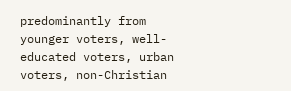predominantly from younger voters, well-educated voters, urban voters, non-Christian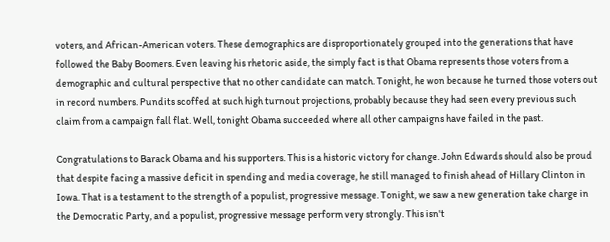voters, and African-American voters. These demographics are disproportionately grouped into the generations that have followed the Baby Boomers. Even leaving his rhetoric aside, the simply fact is that Obama represents those voters from a demographic and cultural perspective that no other candidate can match. Tonight, he won because he turned those voters out in record numbers. Pundits scoffed at such high turnout projections, probably because they had seen every previous such claim from a campaign fall flat. Well, tonight Obama succeeded where all other campaigns have failed in the past.

Congratulations to Barack Obama and his supporters. This is a historic victory for change. John Edwards should also be proud that despite facing a massive deficit in spending and media coverage, he still managed to finish ahead of Hillary Clinton in Iowa. That is a testament to the strength of a populist, progressive message. Tonight, we saw a new generation take charge in the Democratic Party, and a populist, progressive message perform very strongly. This isn't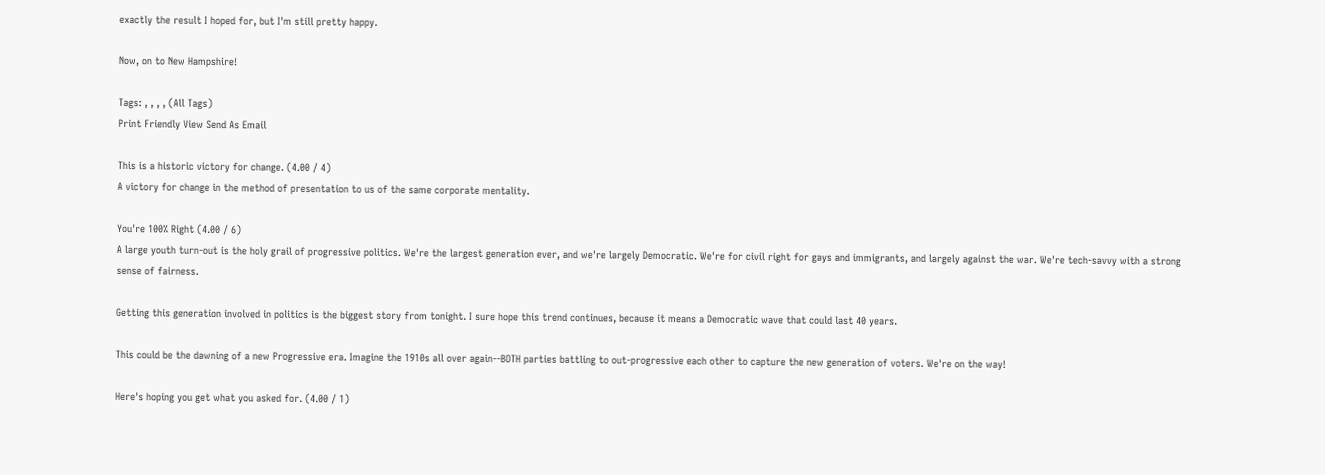exactly the result I hoped for, but I'm still pretty happy.

Now, on to New Hampshire!

Tags: , , , , (All Tags)
Print Friendly View Send As Email

This is a historic victory for change. (4.00 / 4)
A victory for change in the method of presentation to us of the same corporate mentality.

You're 100% Right (4.00 / 6)
A large youth turn-out is the holy grail of progressive politics. We're the largest generation ever, and we're largely Democratic. We're for civil right for gays and immigrants, and largely against the war. We're tech-savvy with a strong sense of fairness.

Getting this generation involved in politics is the biggest story from tonight. I sure hope this trend continues, because it means a Democratic wave that could last 40 years.

This could be the dawning of a new Progressive era. Imagine the 1910s all over again--BOTH parties battling to out-progressive each other to capture the new generation of voters. We're on the way!

Here's hoping you get what you asked for. (4.00 / 1)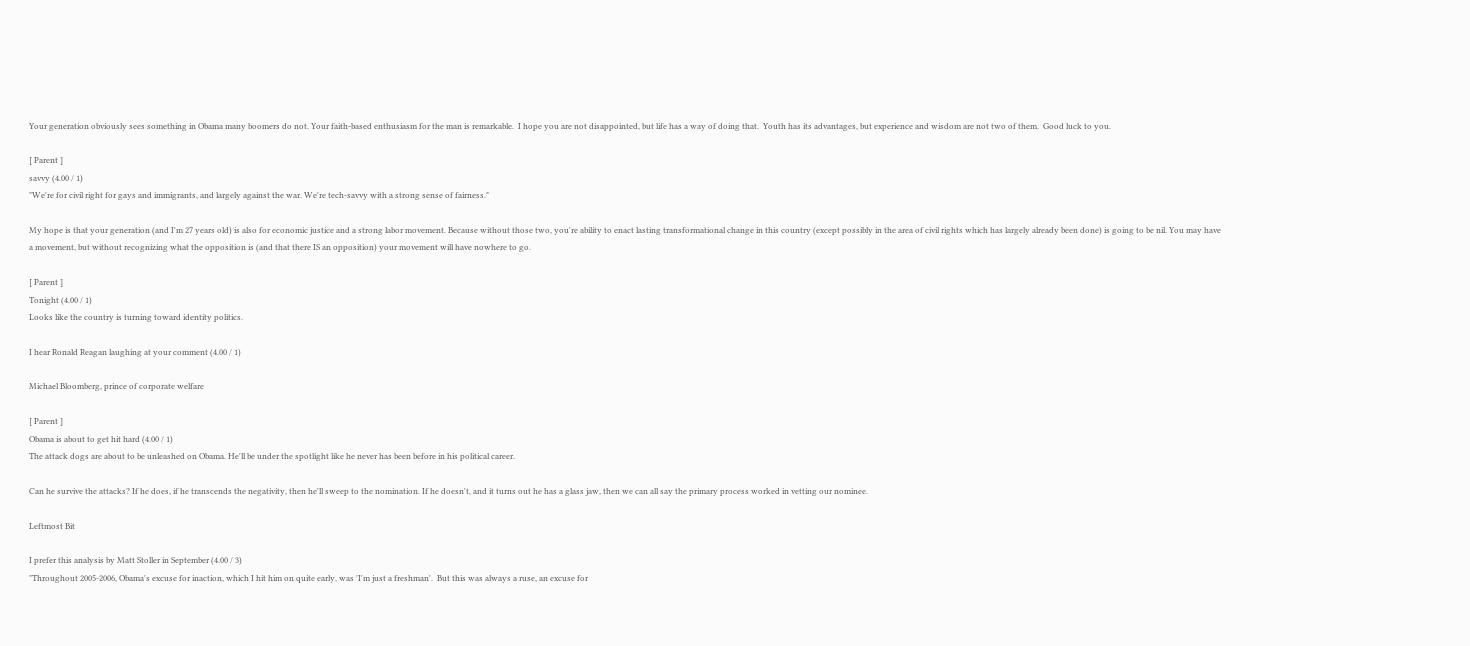Your generation obviously sees something in Obama many boomers do not. Your faith-based enthusiasm for the man is remarkable.  I hope you are not disappointed, but life has a way of doing that.  Youth has its advantages, but experience and wisdom are not two of them.  Good luck to you.

[ Parent ]
savvy (4.00 / 1)
"We're for civil right for gays and immigrants, and largely against the war. We're tech-savvy with a strong sense of fairness."

My hope is that your generation (and I'm 27 years old) is also for economic justice and a strong labor movement. Because without those two, you're ability to enact lasting transformational change in this country (except possibly in the area of civil rights which has largely already been done) is going to be nil. You may have a movement, but without recognizing what the opposition is (and that there IS an opposition) your movement will have nowhere to go.

[ Parent ]
Tonight (4.00 / 1)
Looks like the country is turning toward identity politics.

I hear Ronald Reagan laughing at your comment (4.00 / 1)

Michael Bloomberg, prince of corporate welfare

[ Parent ]
Obama is about to get hit hard (4.00 / 1)
The attack dogs are about to be unleashed on Obama. He'll be under the spotlight like he never has been before in his political career.

Can he survive the attacks? If he does, if he transcends the negativity, then he'll sweep to the nomination. If he doesn't, and it turns out he has a glass jaw, then we can all say the primary process worked in vetting our nominee.

Leftmost Bit

I prefer this analysis by Matt Stoller in September (4.00 / 3)
"Throughout 2005-2006, Obama's excuse for inaction, which I hit him on quite early, was 'I'm just a freshman'.  But this was always a ruse, an excuse for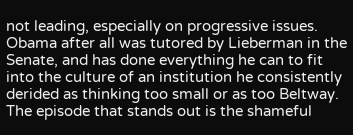not leading, especially on progressive issues.  Obama after all was tutored by Lieberman in the Senate, and has done everything he can to fit into the culture of an institution he consistently derided as thinking too small or as too Beltway.  The episode that stands out is the shameful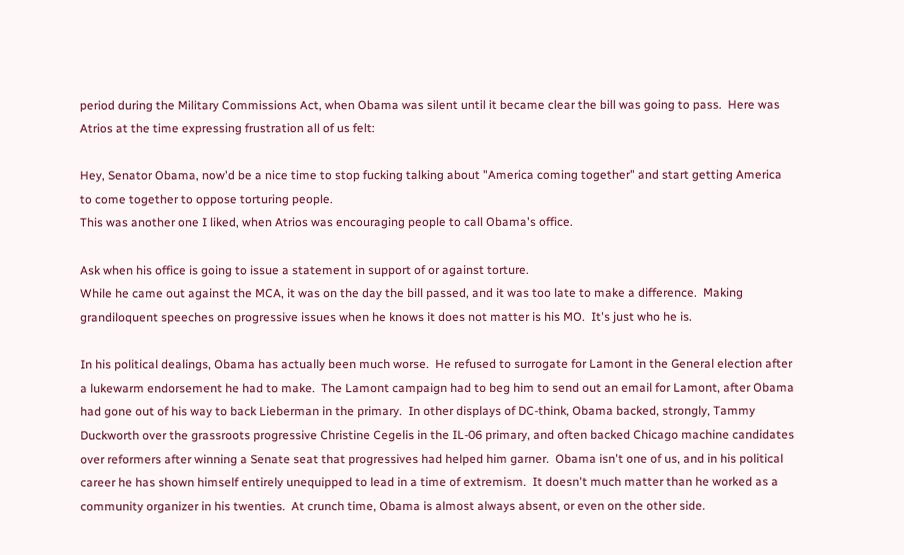period during the Military Commissions Act, when Obama was silent until it became clear the bill was going to pass.  Here was Atrios at the time expressing frustration all of us felt:

Hey, Senator Obama, now'd be a nice time to stop fucking talking about "America coming together" and start getting America to come together to oppose torturing people.
This was another one I liked, when Atrios was encouraging people to call Obama's office.

Ask when his office is going to issue a statement in support of or against torture.
While he came out against the MCA, it was on the day the bill passed, and it was too late to make a difference.  Making grandiloquent speeches on progressive issues when he knows it does not matter is his MO.  It's just who he is.

In his political dealings, Obama has actually been much worse.  He refused to surrogate for Lamont in the General election after a lukewarm endorsement he had to make.  The Lamont campaign had to beg him to send out an email for Lamont, after Obama had gone out of his way to back Lieberman in the primary.  In other displays of DC-think, Obama backed, strongly, Tammy Duckworth over the grassroots progressive Christine Cegelis in the IL-06 primary, and often backed Chicago machine candidates over reformers after winning a Senate seat that progressives had helped him garner.  Obama isn't one of us, and in his political career he has shown himself entirely unequipped to lead in a time of extremism.  It doesn't much matter than he worked as a community organizer in his twenties.  At crunch time, Obama is almost always absent, or even on the other side.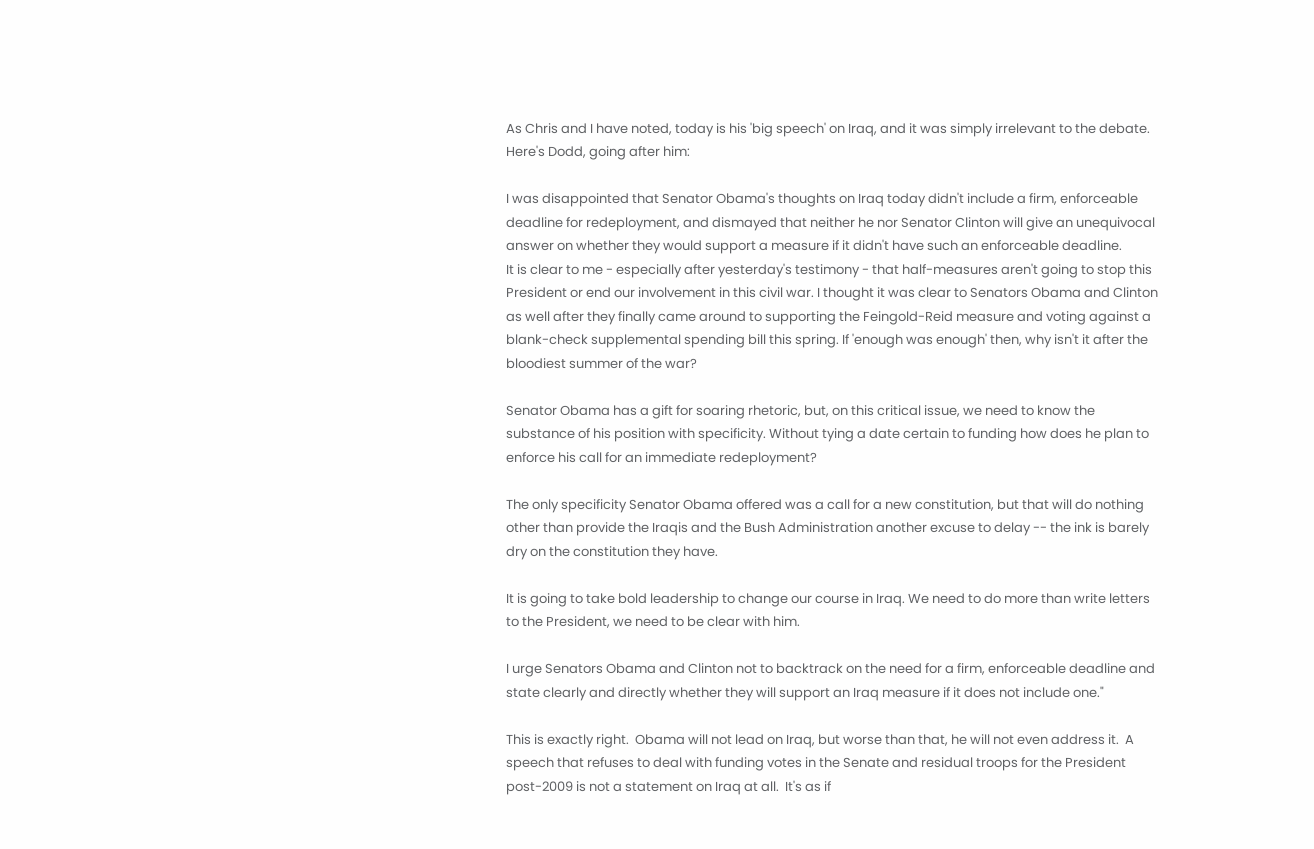As Chris and I have noted, today is his 'big speech' on Iraq, and it was simply irrelevant to the debate.  Here's Dodd, going after him:

I was disappointed that Senator Obama's thoughts on Iraq today didn't include a firm, enforceable deadline for redeployment, and dismayed that neither he nor Senator Clinton will give an unequivocal answer on whether they would support a measure if it didn't have such an enforceable deadline.
It is clear to me - especially after yesterday's testimony - that half-measures aren't going to stop this President or end our involvement in this civil war. I thought it was clear to Senators Obama and Clinton as well after they finally came around to supporting the Feingold-Reid measure and voting against a blank-check supplemental spending bill this spring. If 'enough was enough' then, why isn't it after the bloodiest summer of the war?

Senator Obama has a gift for soaring rhetoric, but, on this critical issue, we need to know the substance of his position with specificity. Without tying a date certain to funding how does he plan to enforce his call for an immediate redeployment?

The only specificity Senator Obama offered was a call for a new constitution, but that will do nothing other than provide the Iraqis and the Bush Administration another excuse to delay -- the ink is barely dry on the constitution they have.

It is going to take bold leadership to change our course in Iraq. We need to do more than write letters to the President, we need to be clear with him.

I urge Senators Obama and Clinton not to backtrack on the need for a firm, enforceable deadline and state clearly and directly whether they will support an Iraq measure if it does not include one."

This is exactly right.  Obama will not lead on Iraq, but worse than that, he will not even address it.  A speech that refuses to deal with funding votes in the Senate and residual troops for the President post-2009 is not a statement on Iraq at all.  It's as if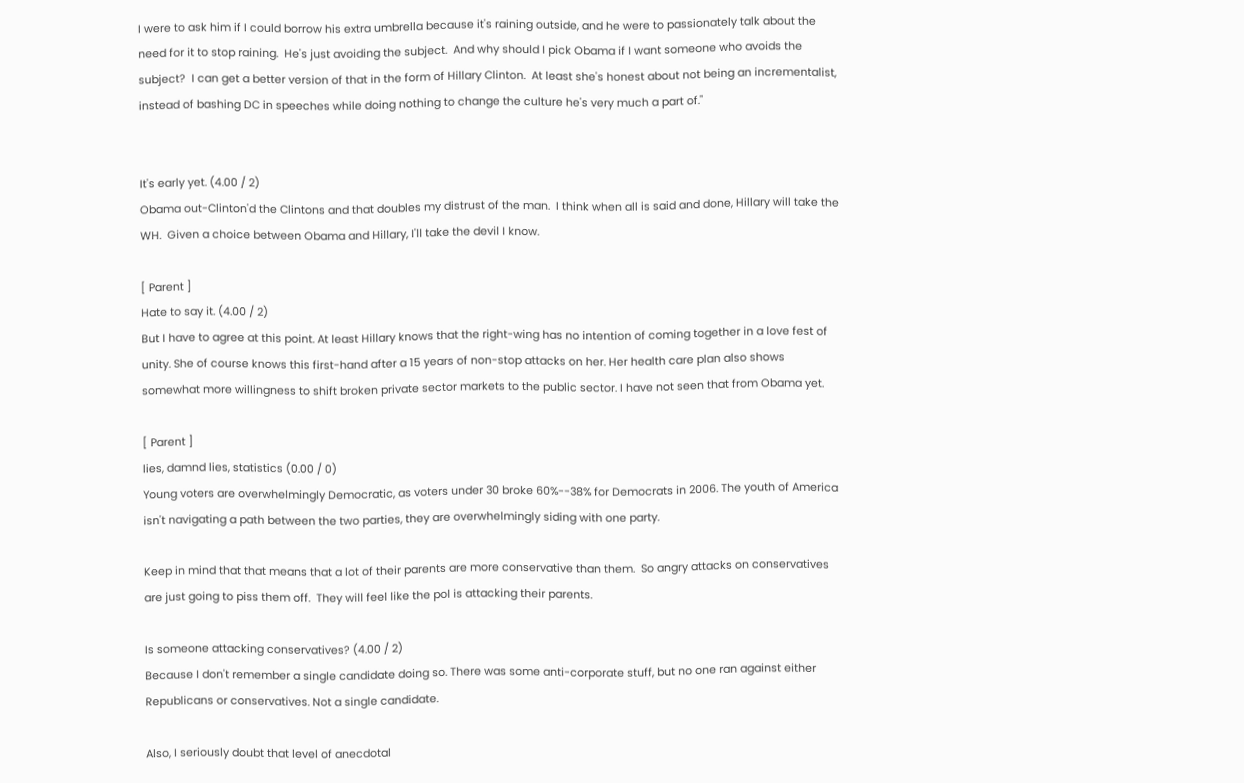I were to ask him if I could borrow his extra umbrella because it's raining outside, and he were to passionately talk about the need for it to stop raining.  He's just avoiding the subject.  And why should I pick Obama if I want someone who avoids the subject?  I can get a better version of that in the form of Hillary Clinton.  At least she's honest about not being an incrementalist, instead of bashing DC in speeches while doing nothing to change the culture he's very much a part of."


It's early yet. (4.00 / 2)
Obama out-Clinton'd the Clintons and that doubles my distrust of the man.  I think when all is said and done, Hillary will take the WH.  Given a choice between Obama and Hillary, I'll take the devil I know.

[ Parent ]
Hate to say it. (4.00 / 2)
But I have to agree at this point. At least Hillary knows that the right-wing has no intention of coming together in a love fest of unity. She of course knows this first-hand after a 15 years of non-stop attacks on her. Her health care plan also shows somewhat more willingness to shift broken private sector markets to the public sector. I have not seen that from Obama yet.

[ Parent ]
lies, damnd lies, statistics (0.00 / 0)
Young voters are overwhelmingly Democratic, as voters under 30 broke 60%--38% for Democrats in 2006. The youth of America isn't navigating a path between the two parties, they are overwhelmingly siding with one party.

Keep in mind that that means that a lot of their parents are more conservative than them.  So angry attacks on conservatives are just going to piss them off.  They will feel like the pol is attacking their parents.

Is someone attacking conservatives? (4.00 / 2)
Because I don't remember a single candidate doing so. There was some anti-corporate stuff, but no one ran against either Republicans or conservatives. Not a single candidate.

Also, I seriously doubt that level of anecdotal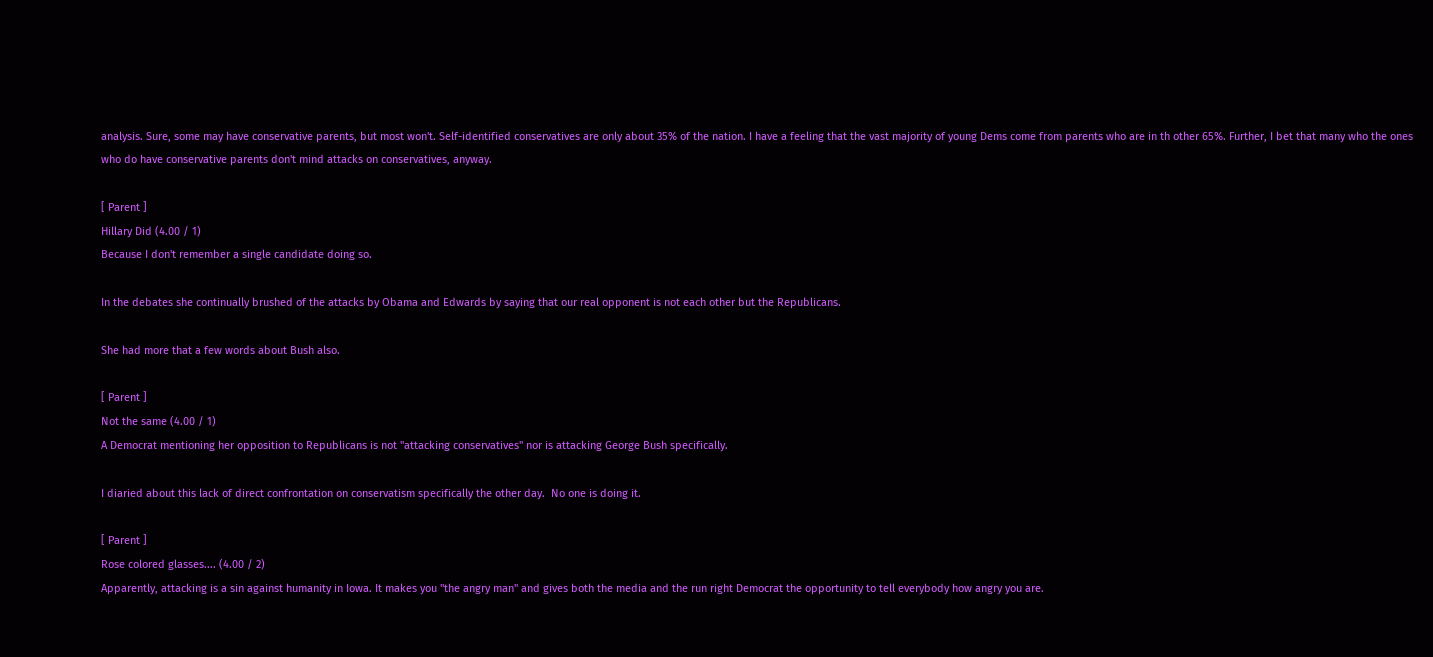analysis. Sure, some may have conservative parents, but most won't. Self-identified conservatives are only about 35% of the nation. I have a feeling that the vast majority of young Dems come from parents who are in th other 65%. Further, I bet that many who the ones who do have conservative parents don't mind attacks on conservatives, anyway.

[ Parent ]
Hillary Did (4.00 / 1)
Because I don't remember a single candidate doing so.

In the debates she continually brushed of the attacks by Obama and Edwards by saying that our real opponent is not each other but the Republicans.

She had more that a few words about Bush also.

[ Parent ]
Not the same (4.00 / 1)
A Democrat mentioning her opposition to Republicans is not "attacking conservatives" nor is attacking George Bush specifically.

I diaried about this lack of direct confrontation on conservatism specifically the other day.  No one is doing it.

[ Parent ]
Rose colored glasses.... (4.00 / 2)
Apparently, attacking is a sin against humanity in Iowa. It makes you "the angry man" and gives both the media and the run right Democrat the opportunity to tell everybody how angry you are.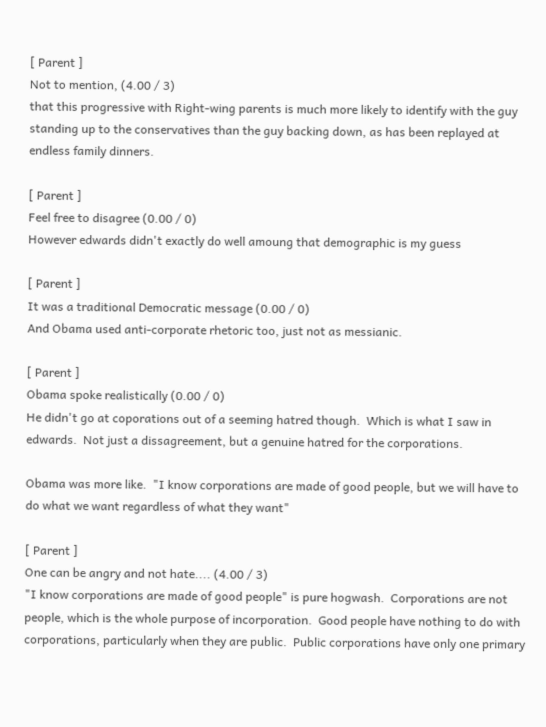[ Parent ]
Not to mention, (4.00 / 3)
that this progressive with Right-wing parents is much more likely to identify with the guy standing up to the conservatives than the guy backing down, as has been replayed at endless family dinners.

[ Parent ]
Feel free to disagree (0.00 / 0)
However edwards didn't exactly do well amoung that demographic is my guess

[ Parent ]
It was a traditional Democratic message (0.00 / 0)
And Obama used anti-corporate rhetoric too, just not as messianic.

[ Parent ]
Obama spoke realistically (0.00 / 0)
He didn't go at coporations out of a seeming hatred though.  Which is what I saw in edwards.  Not just a dissagreement, but a genuine hatred for the corporations.

Obama was more like.  "I know corporations are made of good people, but we will have to do what we want regardless of what they want"

[ Parent ]
One can be angry and not hate.... (4.00 / 3)
"I know corporations are made of good people" is pure hogwash.  Corporations are not people, which is the whole purpose of incorporation.  Good people have nothing to do with corporations, particularly when they are public.  Public corporations have only one primary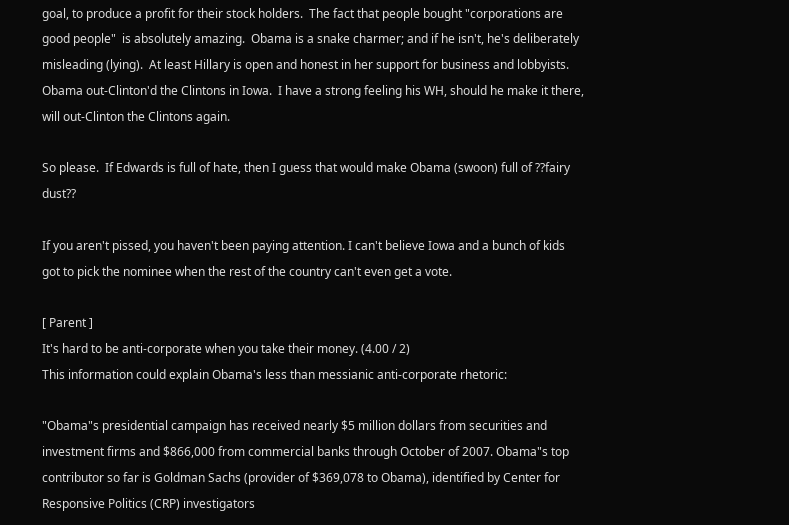goal, to produce a profit for their stock holders.  The fact that people bought "corporations are good people"  is absolutely amazing.  Obama is a snake charmer; and if he isn't, he's deliberately misleading (lying).  At least Hillary is open and honest in her support for business and lobbyists. Obama out-Clinton'd the Clintons in Iowa.  I have a strong feeling his WH, should he make it there, will out-Clinton the Clintons again.

So please.  If Edwards is full of hate, then I guess that would make Obama (swoon) full of ??fairy dust??

If you aren't pissed, you haven't been paying attention. I can't believe Iowa and a bunch of kids got to pick the nominee when the rest of the country can't even get a vote.

[ Parent ]
It's hard to be anti-corporate when you take their money. (4.00 / 2)
This information could explain Obama's less than messianic anti-corporate rhetoric:

"Obama"s presidential campaign has received nearly $5 million dollars from securities and investment firms and $866,000 from commercial banks through October of 2007. Obama"s top contributor so far is Goldman Sachs (provider of $369,078 to Obama), identified by Center for Responsive Politics (CRP) investigators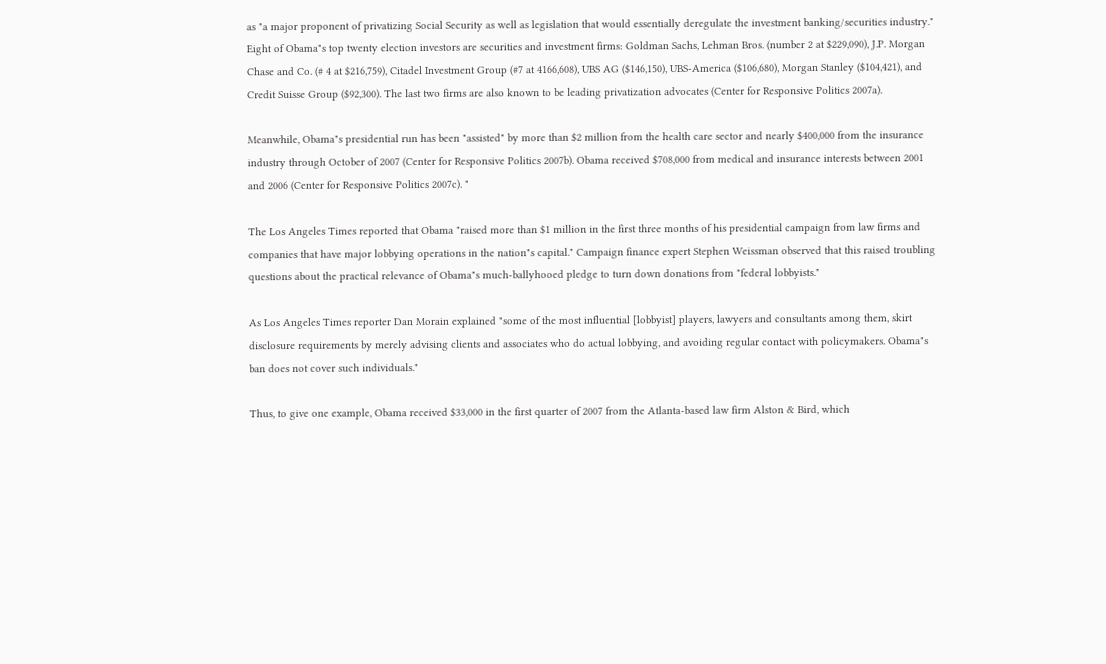as "a major proponent of privatizing Social Security as well as legislation that would essentially deregulate the investment banking/securities industry." Eight of Obama"s top twenty election investors are securities and investment firms: Goldman Sachs, Lehman Bros. (number 2 at $229,090), J.P. Morgan Chase and Co. (# 4 at $216,759), Citadel Investment Group (#7 at 4166,608), UBS AG ($146,150), UBS-America ($106,680), Morgan Stanley ($104,421), and Credit Suisse Group ($92,300). The last two firms are also known to be leading privatization advocates (Center for Responsive Politics 2007a).

Meanwhile, Obama"s presidential run has been "assisted" by more than $2 million from the health care sector and nearly $400,000 from the insurance industry through October of 2007 (Center for Responsive Politics 2007b). Obama received $708,000 from medical and insurance interests between 2001 and 2006 (Center for Responsive Politics 2007c). "

The Los Angeles Times reported that Obama "raised more than $1 million in the first three months of his presidential campaign from law firms and companies that have major lobbying operations in the nation"s capital." Campaign finance expert Stephen Weissman observed that this raised troubling questions about the practical relevance of Obama"s much-ballyhooed pledge to turn down donations from "federal lobbyists."

As Los Angeles Times reporter Dan Morain explained "some of the most influential [lobbyist] players, lawyers and consultants among them, skirt disclosure requirements by merely advising clients and associates who do actual lobbying, and avoiding regular contact with policymakers. Obama"s ban does not cover such individuals."

Thus, to give one example, Obama received $33,000 in the first quarter of 2007 from the Atlanta-based law firm Alston & Bird, which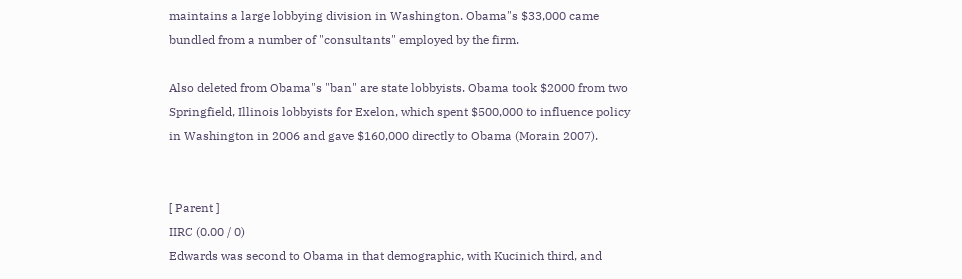maintains a large lobbying division in Washington. Obama"s $33,000 came bundled from a number of "consultants" employed by the firm.

Also deleted from Obama"s "ban" are state lobbyists. Obama took $2000 from two Springfield, Illinois lobbyists for Exelon, which spent $500,000 to influence policy in Washington in 2006 and gave $160,000 directly to Obama (Morain 2007).


[ Parent ]
IIRC (0.00 / 0)
Edwards was second to Obama in that demographic, with Kucinich third, and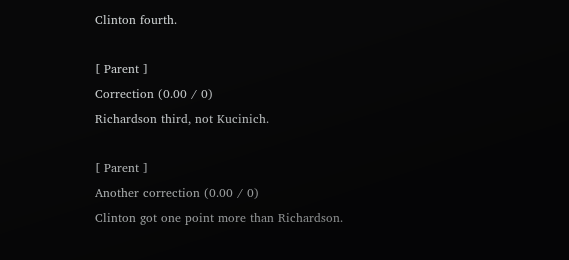Clinton fourth.

[ Parent ]
Correction (0.00 / 0)
Richardson third, not Kucinich.

[ Parent ]
Another correction (0.00 / 0)
Clinton got one point more than Richardson.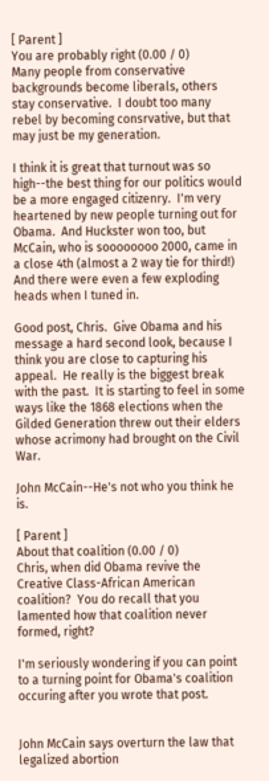[ Parent ]
You are probably right (0.00 / 0)
Many people from conservative backgrounds become liberals, others stay conservative.  I doubt too many rebel by becoming consrvative, but that may just be my generation.

I think it is great that turnout was so high--the best thing for our politics would be a more engaged citizenry.  I'm very heartened by new people turning out for Obama.  And Huckster won too, but McCain, who is soooooooo 2000, came in a close 4th (almost a 2 way tie for third!)  And there were even a few exploding heads when I tuned in.

Good post, Chris.  Give Obama and his message a hard second look, because I think you are close to capturing his appeal.  He really is the biggest break with the past.  It is starting to feel in some ways like the 1868 elections when the Gilded Generation threw out their elders whose acrimony had brought on the Civil War.

John McCain--He's not who you think he is.

[ Parent ]
About that coalition (0.00 / 0)
Chris, when did Obama revive the Creative Class-African American coalition?  You do recall that you lamented how that coalition never formed, right?

I'm seriously wondering if you can point to a turning point for Obama's coalition occuring after you wrote that post.


John McCain says overturn the law that legalized abortion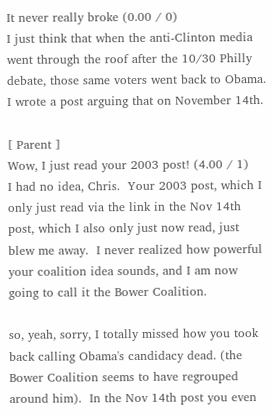It never really broke (0.00 / 0)
I just think that when the anti-Clinton media went through the roof after the 10/30 Philly debate, those same voters went back to Obama. I wrote a post arguing that on November 14th.

[ Parent ]
Wow, I just read your 2003 post! (4.00 / 1)
I had no idea, Chris.  Your 2003 post, which I only just read via the link in the Nov 14th post, which I also only just now read, just blew me away.  I never realized how powerful your coalition idea sounds, and I am now going to call it the Bower Coalition.

so, yeah, sorry, I totally missed how you took back calling Obama's candidacy dead. (the Bower Coalition seems to have regrouped around him).  In the Nov 14th post you even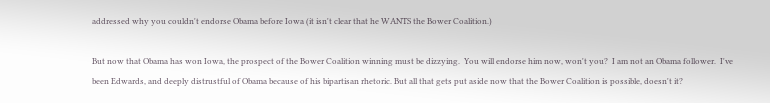addressed why you couldn't endorse Obama before Iowa (it isn't clear that he WANTS the Bower Coalition.)

But now that Obama has won Iowa, the prospect of the Bower Coalition winning must be dizzying.  You will endorse him now, won't you?  I am not an Obama follower.  I've been Edwards, and deeply distrustful of Obama because of his bipartisan rhetoric. But all that gets put aside now that the Bower Coalition is possible, doesn't it?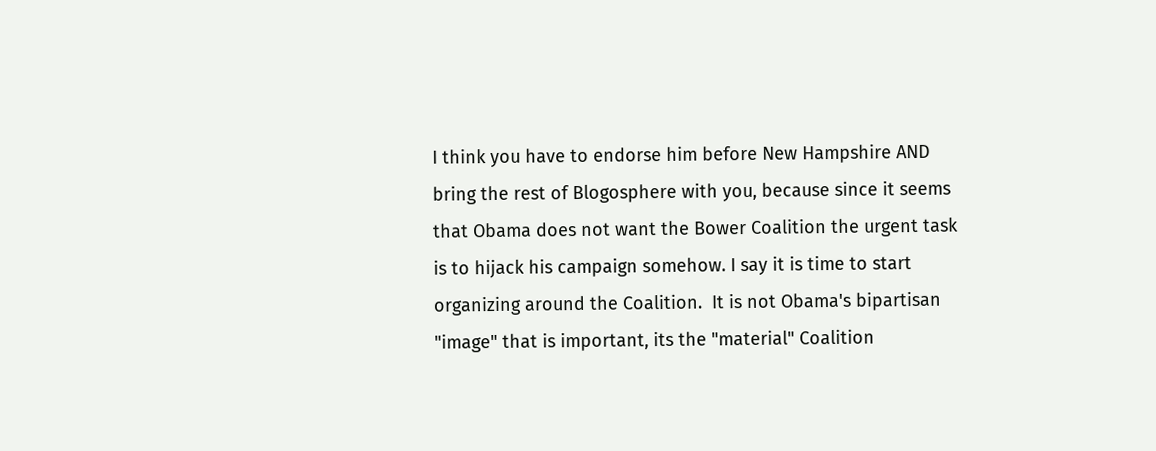I think you have to endorse him before New Hampshire AND  bring the rest of Blogosphere with you, because since it seems that Obama does not want the Bower Coalition the urgent task is to hijack his campaign somehow. I say it is time to start organizing around the Coalition.  It is not Obama's bipartisan "image" that is important, its the "material" Coalition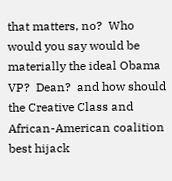that matters, no?  Who would you say would be materially the ideal Obama VP?  Dean?  and how should the Creative Class and African-American coalition best hijack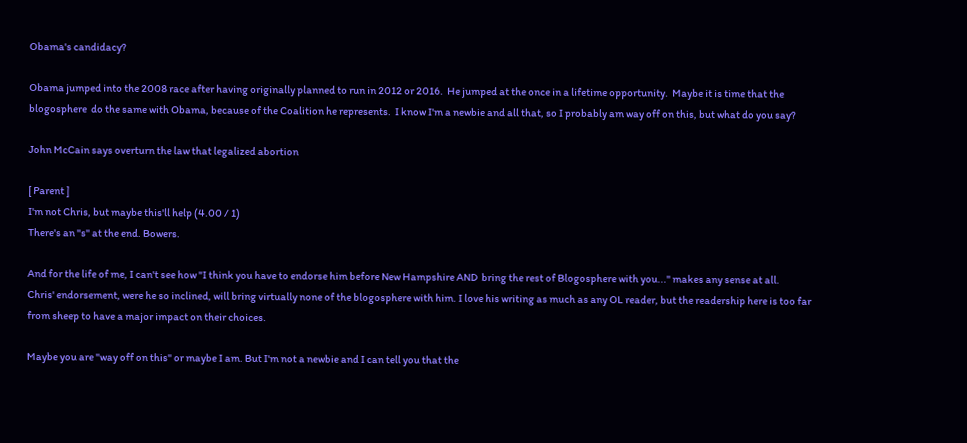Obama's candidacy?

Obama jumped into the 2008 race after having originally planned to run in 2012 or 2016.  He jumped at the once in a lifetime opportunity.  Maybe it is time that the blogosphere  do the same with Obama, because of the Coalition he represents.  I know I'm a newbie and all that, so I probably am way off on this, but what do you say?

John McCain says overturn the law that legalized abortion

[ Parent ]
I'm not Chris, but maybe this'll help (4.00 / 1)
There's an "s" at the end. Bowers.

And for the life of me, I can't see how "I think you have to endorse him before New Hampshire AND  bring the rest of Blogosphere with you..." makes any sense at all.
Chris' endorsement, were he so inclined, will bring virtually none of the blogosphere with him. I love his writing as much as any OL reader, but the readership here is too far from sheep to have a major impact on their choices.

Maybe you are "way off on this" or maybe I am. But I'm not a newbie and I can tell you that the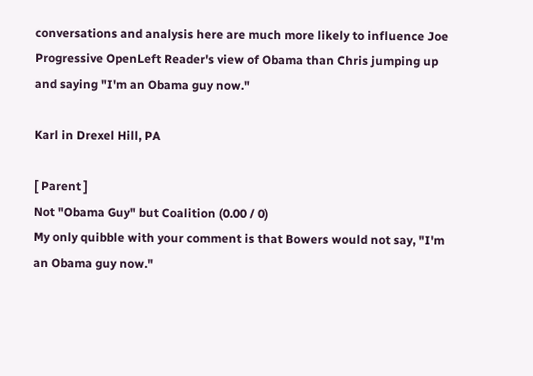conversations and analysis here are much more likely to influence Joe Progressive OpenLeft Reader's view of Obama than Chris jumping up and saying "I'm an Obama guy now."

Karl in Drexel Hill, PA

[ Parent ]
Not "Obama Guy" but Coalition (0.00 / 0)
My only quibble with your comment is that Bowers would not say, "I'm an Obama guy now."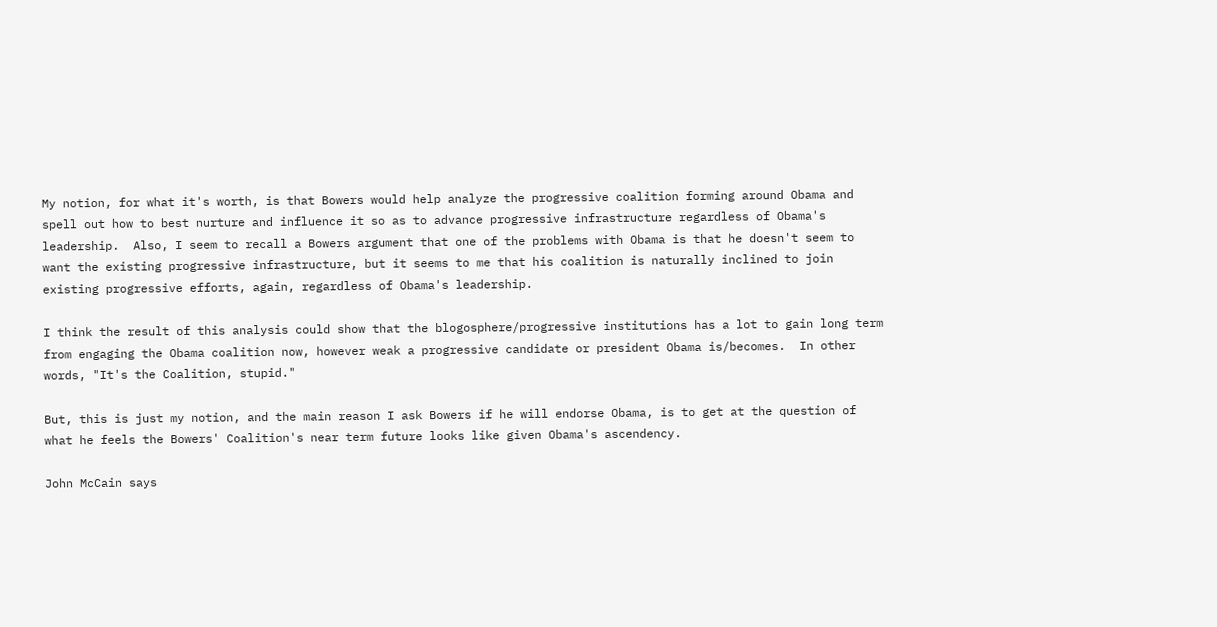My notion, for what it's worth, is that Bowers would help analyze the progressive coalition forming around Obama and spell out how to best nurture and influence it so as to advance progressive infrastructure regardless of Obama's leadership.  Also, I seem to recall a Bowers argument that one of the problems with Obama is that he doesn't seem to want the existing progressive infrastructure, but it seems to me that his coalition is naturally inclined to join existing progressive efforts, again, regardless of Obama's leadership.

I think the result of this analysis could show that the blogosphere/progressive institutions has a lot to gain long term from engaging the Obama coalition now, however weak a progressive candidate or president Obama is/becomes.  In other words, "It's the Coalition, stupid."

But, this is just my notion, and the main reason I ask Bowers if he will endorse Obama, is to get at the question of what he feels the Bowers' Coalition's near term future looks like given Obama's ascendency.

John McCain says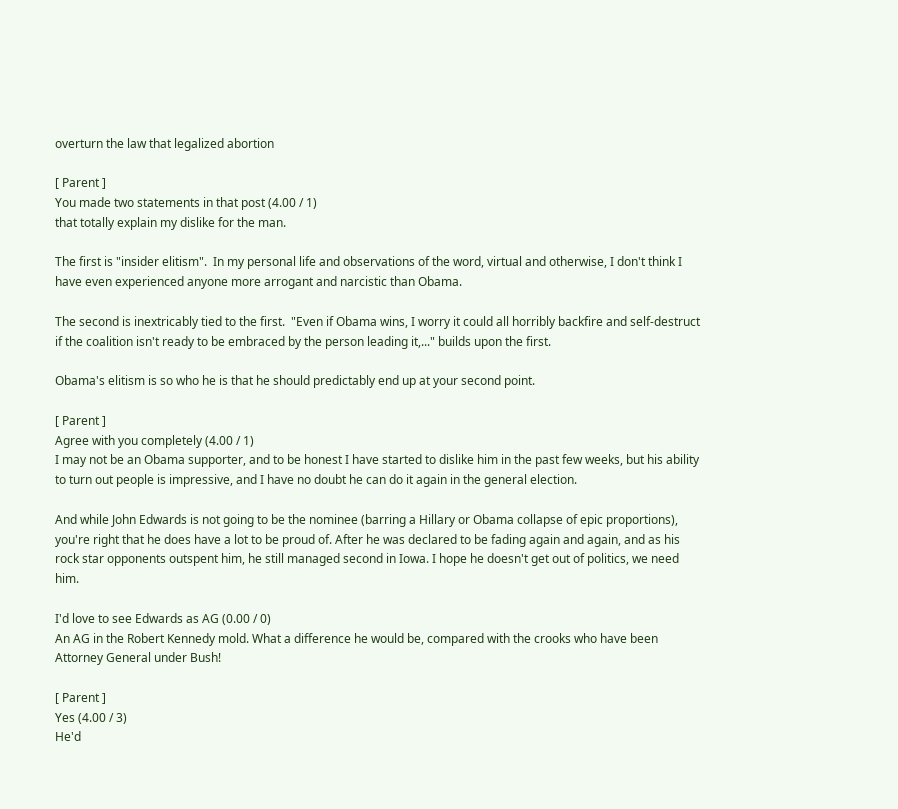overturn the law that legalized abortion

[ Parent ]
You made two statements in that post (4.00 / 1)
that totally explain my dislike for the man.

The first is "insider elitism".  In my personal life and observations of the word, virtual and otherwise, I don't think I have even experienced anyone more arrogant and narcistic than Obama.

The second is inextricably tied to the first.  "Even if Obama wins, I worry it could all horribly backfire and self-destruct if the coalition isn't ready to be embraced by the person leading it,..." builds upon the first.

Obama's elitism is so who he is that he should predictably end up at your second point.

[ Parent ]
Agree with you completely (4.00 / 1)
I may not be an Obama supporter, and to be honest I have started to dislike him in the past few weeks, but his ability to turn out people is impressive, and I have no doubt he can do it again in the general election.

And while John Edwards is not going to be the nominee (barring a Hillary or Obama collapse of epic proportions), you're right that he does have a lot to be proud of. After he was declared to be fading again and again, and as his rock star opponents outspent him, he still managed second in Iowa. I hope he doesn't get out of politics, we need him.

I'd love to see Edwards as AG (0.00 / 0)
An AG in the Robert Kennedy mold. What a difference he would be, compared with the crooks who have been Attorney General under Bush!

[ Parent ]
Yes (4.00 / 3)
He'd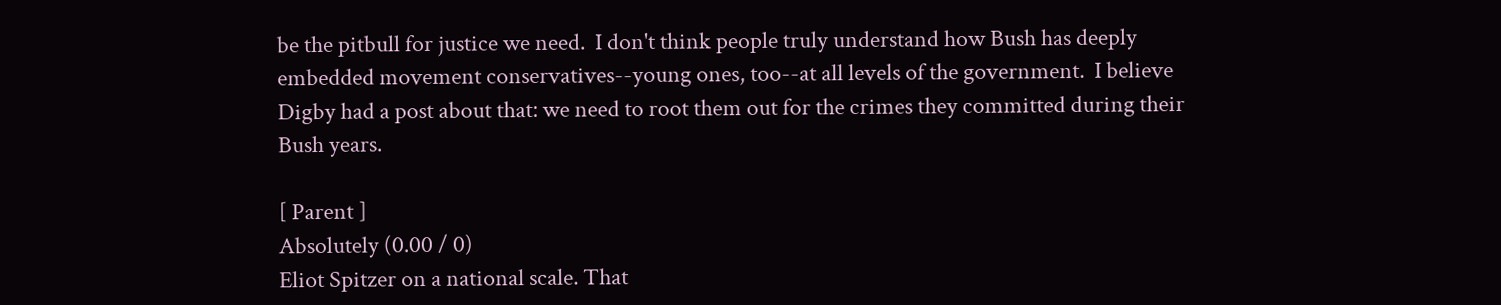be the pitbull for justice we need.  I don't think people truly understand how Bush has deeply embedded movement conservatives--young ones, too--at all levels of the government.  I believe Digby had a post about that: we need to root them out for the crimes they committed during their Bush years.

[ Parent ]
Absolutely (0.00 / 0)
Eliot Spitzer on a national scale. That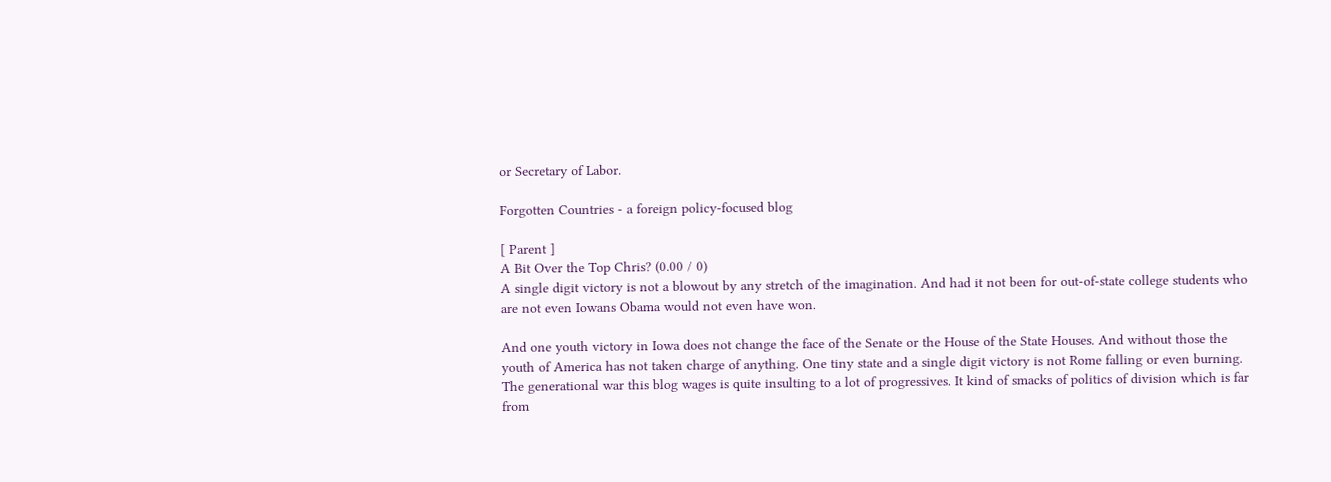or Secretary of Labor.

Forgotten Countries - a foreign policy-focused blog

[ Parent ]
A Bit Over the Top Chris? (0.00 / 0)
A single digit victory is not a blowout by any stretch of the imagination. And had it not been for out-of-state college students who are not even Iowans Obama would not even have won.

And one youth victory in Iowa does not change the face of the Senate or the House of the State Houses. And without those the youth of America has not taken charge of anything. One tiny state and a single digit victory is not Rome falling or even burning. The generational war this blog wages is quite insulting to a lot of progressives. It kind of smacks of politics of division which is far from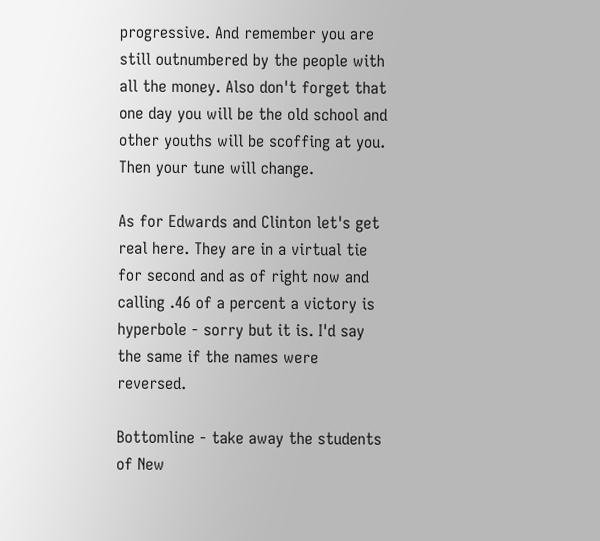progressive. And remember you are still outnumbered by the people with all the money. Also don't forget that one day you will be the old school and other youths will be scoffing at you. Then your tune will change.

As for Edwards and Clinton let's get real here. They are in a virtual tie for second and as of right now and calling .46 of a percent a victory is hyperbole - sorry but it is. I'd say the same if the names were reversed.

Bottomline - take away the students of New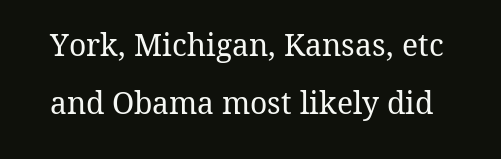York, Michigan, Kansas, etc and Obama most likely did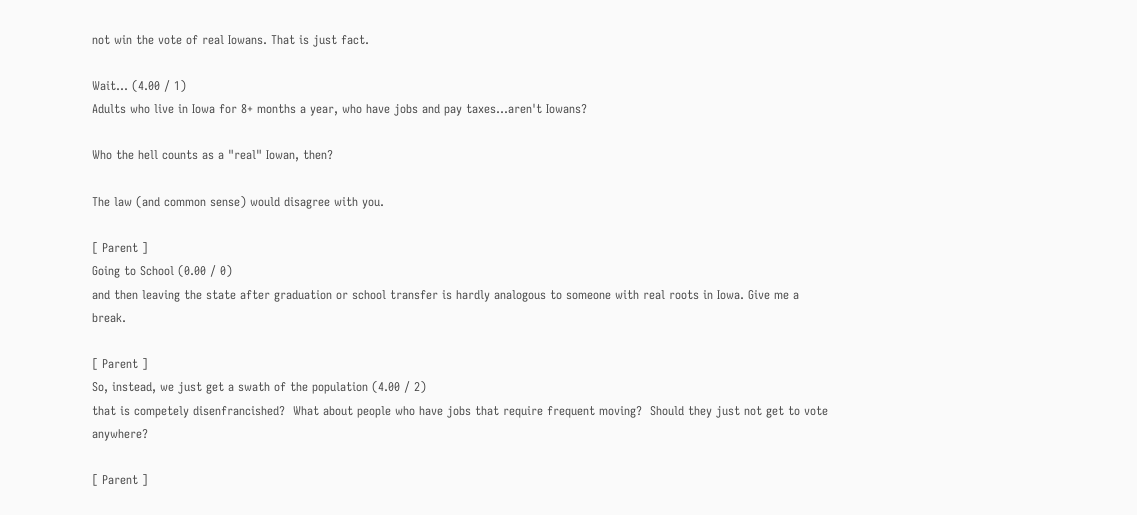not win the vote of real Iowans. That is just fact.

Wait... (4.00 / 1)
Adults who live in Iowa for 8+ months a year, who have jobs and pay taxes...aren't Iowans?

Who the hell counts as a "real" Iowan, then?

The law (and common sense) would disagree with you.

[ Parent ]
Going to School (0.00 / 0)
and then leaving the state after graduation or school transfer is hardly analogous to someone with real roots in Iowa. Give me a break.

[ Parent ]
So, instead, we just get a swath of the population (4.00 / 2)
that is competely disenfrancished?  What about people who have jobs that require frequent moving?  Should they just not get to vote anywhere?

[ Parent ]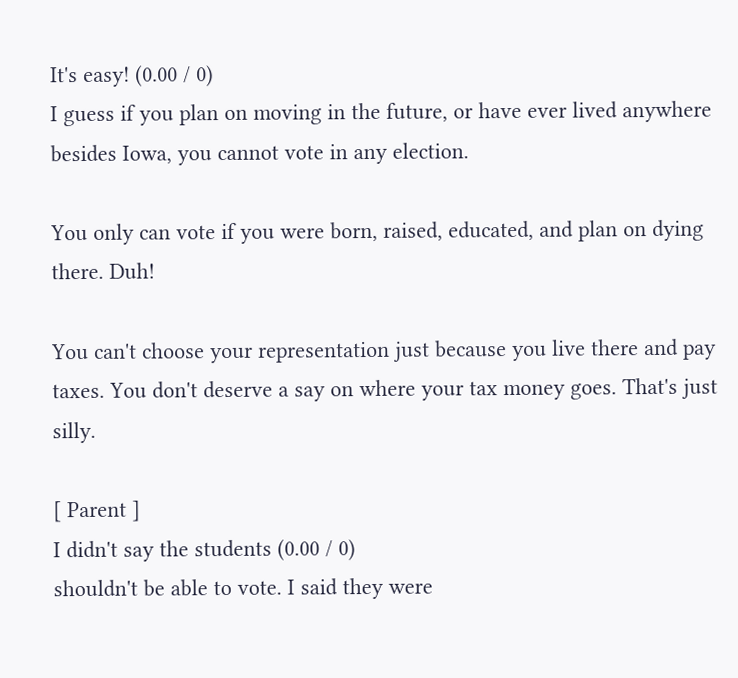It's easy! (0.00 / 0)
I guess if you plan on moving in the future, or have ever lived anywhere besides Iowa, you cannot vote in any election.

You only can vote if you were born, raised, educated, and plan on dying there. Duh!

You can't choose your representation just because you live there and pay taxes. You don't deserve a say on where your tax money goes. That's just silly.

[ Parent ]
I didn't say the students (0.00 / 0)
shouldn't be able to vote. I said they were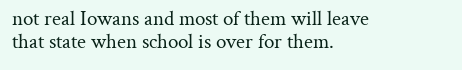not real Iowans and most of them will leave that state when school is over for them.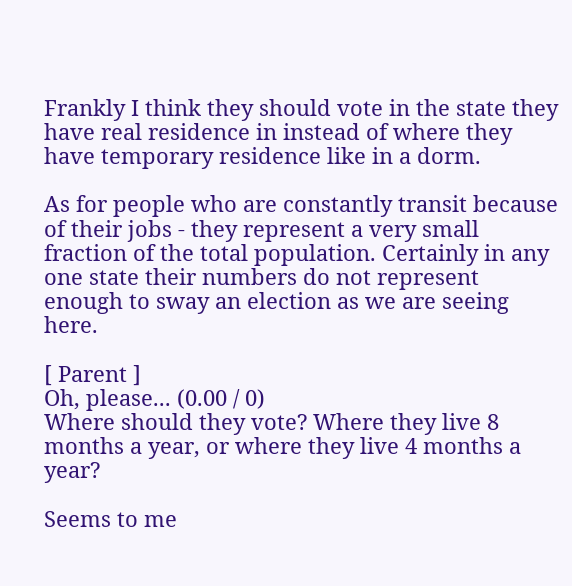Frankly I think they should vote in the state they have real residence in instead of where they have temporary residence like in a dorm.

As for people who are constantly transit because of their jobs - they represent a very small fraction of the total population. Certainly in any one state their numbers do not represent enough to sway an election as we are seeing here.

[ Parent ]
Oh, please... (0.00 / 0)
Where should they vote? Where they live 8 months a year, or where they live 4 months a year?

Seems to me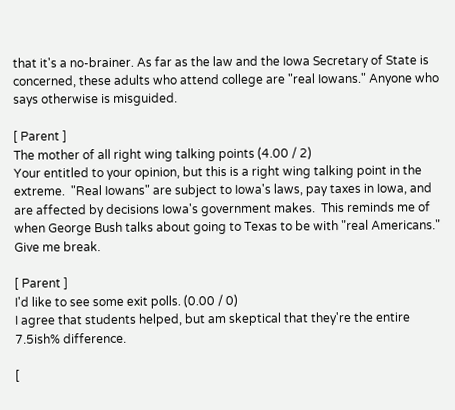that it's a no-brainer. As far as the law and the Iowa Secretary of State is concerned, these adults who attend college are "real Iowans." Anyone who says otherwise is misguided.

[ Parent ]
The mother of all right wing talking points (4.00 / 2)
Your entitled to your opinion, but this is a right wing talking point in the extreme.  "Real Iowans" are subject to Iowa's laws, pay taxes in Iowa, and are affected by decisions Iowa's government makes.  This reminds me of when George Bush talks about going to Texas to be with "real Americans."  Give me break.

[ Parent ]
I'd like to see some exit polls. (0.00 / 0)
I agree that students helped, but am skeptical that they're the entire 7.5ish% difference.

[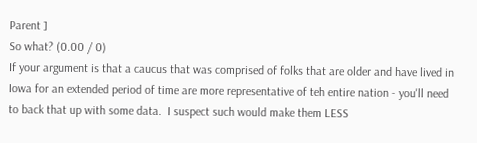Parent ]
So what? (0.00 / 0)
If your argument is that a caucus that was comprised of folks that are older and have lived in Iowa for an extended period of time are more representative of teh entire nation - you'll need to back that up with some data.  I suspect such would make them LESS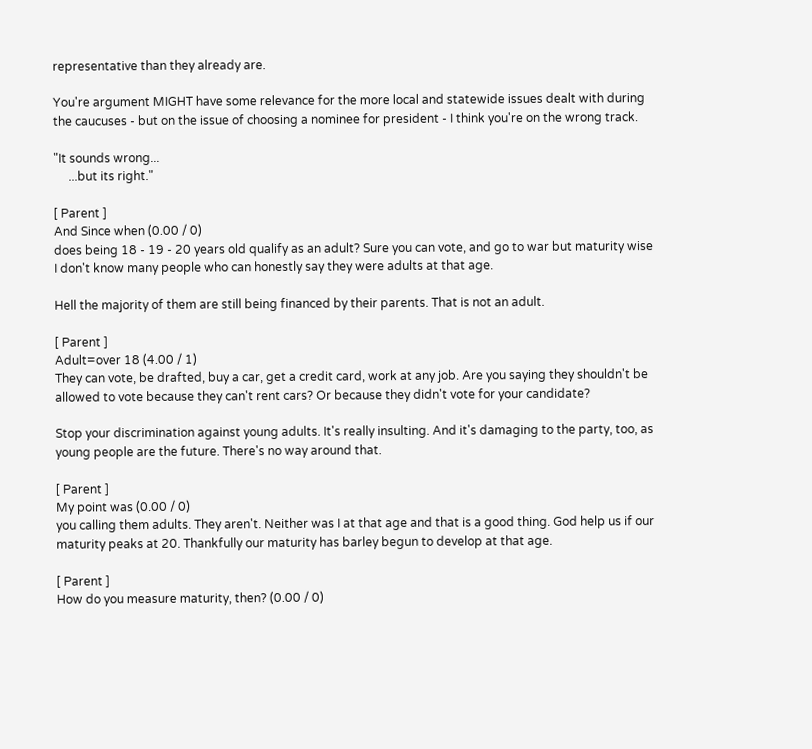representative than they already are.

You're argument MIGHT have some relevance for the more local and statewide issues dealt with during the caucuses - but on the issue of choosing a nominee for president - I think you're on the wrong track.

"It sounds wrong...
     ...but its right."

[ Parent ]
And Since when (0.00 / 0)
does being 18 - 19 - 20 years old qualify as an adult? Sure you can vote, and go to war but maturity wise I don't know many people who can honestly say they were adults at that age.

Hell the majority of them are still being financed by their parents. That is not an adult.

[ Parent ]
Adult=over 18 (4.00 / 1)
They can vote, be drafted, buy a car, get a credit card, work at any job. Are you saying they shouldn't be allowed to vote because they can't rent cars? Or because they didn't vote for your candidate?

Stop your discrimination against young adults. It's really insulting. And it's damaging to the party, too, as young people are the future. There's no way around that.

[ Parent ]
My point was (0.00 / 0)
you calling them adults. They aren't. Neither was I at that age and that is a good thing. God help us if our maturity peaks at 20. Thankfully our maturity has barley begun to develop at that age.

[ Parent ]
How do you measure maturity, then? (0.00 / 0)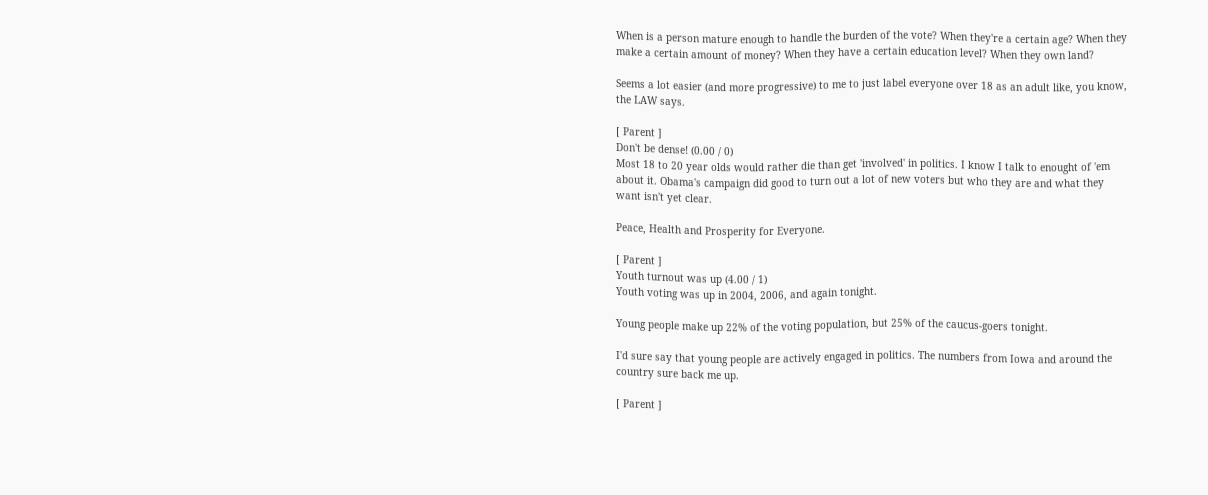When is a person mature enough to handle the burden of the vote? When they're a certain age? When they make a certain amount of money? When they have a certain education level? When they own land?

Seems a lot easier (and more progressive) to me to just label everyone over 18 as an adult like, you know, the LAW says.

[ Parent ]
Don't be dense! (0.00 / 0)
Most 18 to 20 year olds would rather die than get 'involved' in politics. I know I talk to enought of 'em about it. Obama's campaign did good to turn out a lot of new voters but who they are and what they want isn't yet clear.

Peace, Health and Prosperity for Everyone.

[ Parent ]
Youth turnout was up (4.00 / 1)
Youth voting was up in 2004, 2006, and again tonight.

Young people make up 22% of the voting population, but 25% of the caucus-goers tonight.

I'd sure say that young people are actively engaged in politics. The numbers from Iowa and around the country sure back me up.

[ Parent ]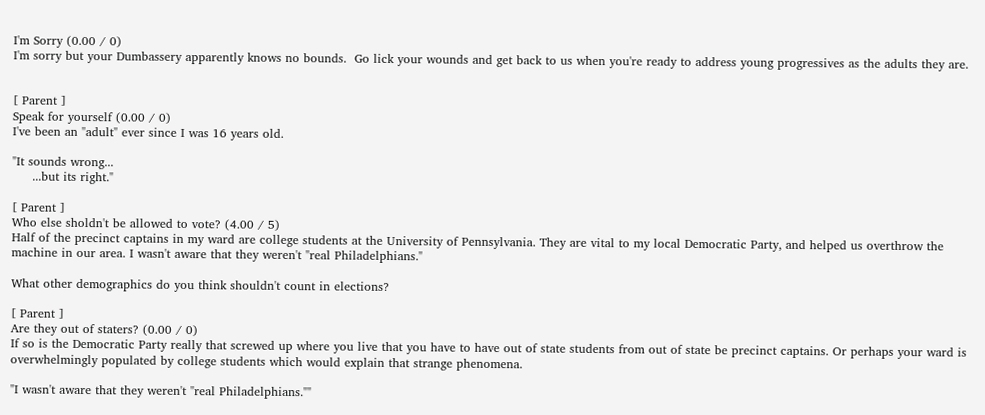I'm Sorry (0.00 / 0)
I'm sorry but your Dumbassery apparently knows no bounds.  Go lick your wounds and get back to us when you're ready to address young progressives as the adults they are.


[ Parent ]
Speak for yourself (0.00 / 0)
I've been an "adult" ever since I was 16 years old.

"It sounds wrong...
     ...but its right."

[ Parent ]
Who else sholdn't be allowed to vote? (4.00 / 5)
Half of the precinct captains in my ward are college students at the University of Pennsylvania. They are vital to my local Democratic Party, and helped us overthrow the machine in our area. I wasn't aware that they weren't "real Philadelphians."

What other demographics do you think shouldn't count in elections?

[ Parent ]
Are they out of staters? (0.00 / 0)
If so is the Democratic Party really that screwed up where you live that you have to have out of state students from out of state be precinct captains. Or perhaps your ward is overwhelmingly populated by college students which would explain that strange phenomena.

"I wasn't aware that they weren't "real Philadelphians.""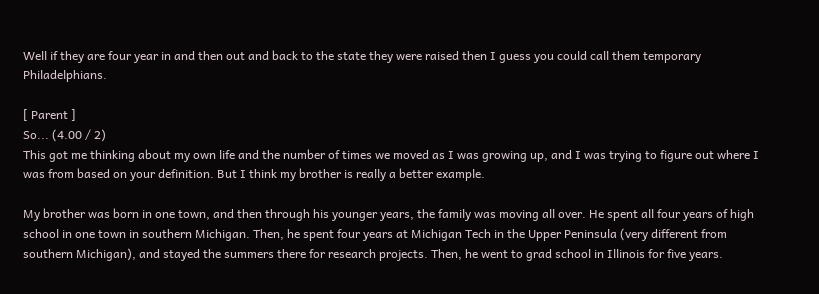Well if they are four year in and then out and back to the state they were raised then I guess you could call them temporary Philadelphians.

[ Parent ]
So... (4.00 / 2)
This got me thinking about my own life and the number of times we moved as I was growing up, and I was trying to figure out where I was from based on your definition. But I think my brother is really a better example.

My brother was born in one town, and then through his younger years, the family was moving all over. He spent all four years of high school in one town in southern Michigan. Then, he spent four years at Michigan Tech in the Upper Peninsula (very different from southern Michigan), and stayed the summers there for research projects. Then, he went to grad school in Illinois for five years.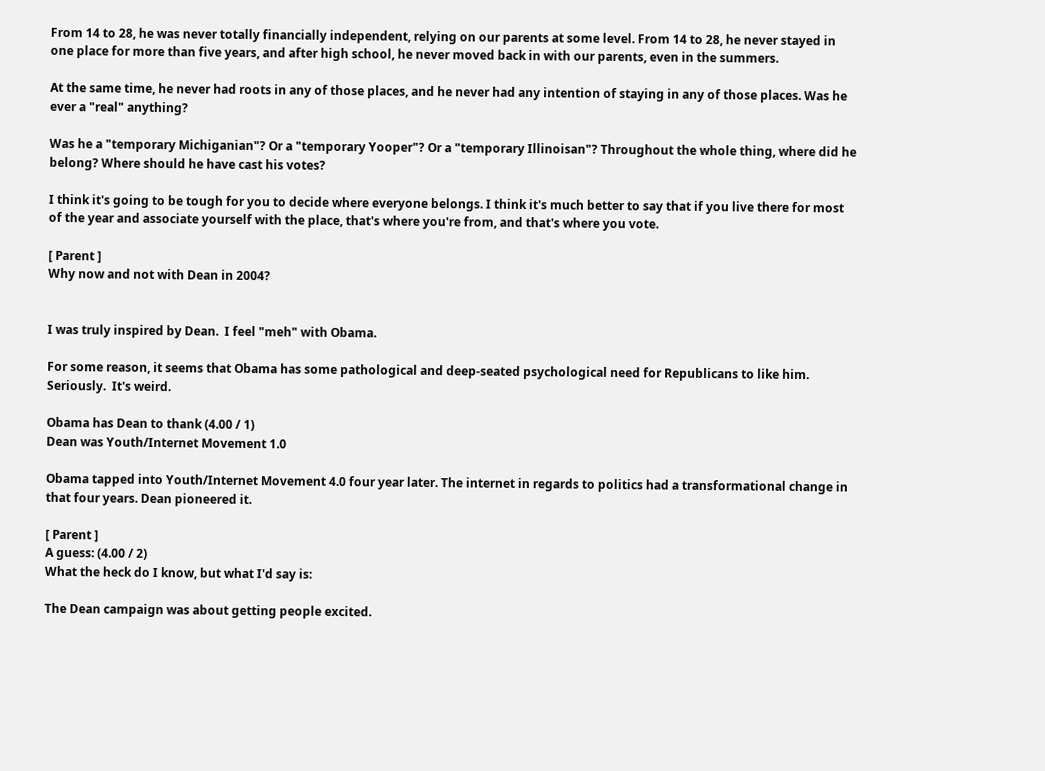From 14 to 28, he was never totally financially independent, relying on our parents at some level. From 14 to 28, he never stayed in one place for more than five years, and after high school, he never moved back in with our parents, even in the summers.

At the same time, he never had roots in any of those places, and he never had any intention of staying in any of those places. Was he ever a "real" anything?

Was he a "temporary Michiganian"? Or a "temporary Yooper"? Or a "temporary Illinoisan"? Throughout the whole thing, where did he belong? Where should he have cast his votes?

I think it's going to be tough for you to decide where everyone belongs. I think it's much better to say that if you live there for most of the year and associate yourself with the place, that's where you're from, and that's where you vote.

[ Parent ]
Why now and not with Dean in 2004?


I was truly inspired by Dean.  I feel "meh" with Obama.

For some reason, it seems that Obama has some pathological and deep-seated psychological need for Republicans to like him.  Seriously.  It's weird.

Obama has Dean to thank (4.00 / 1)
Dean was Youth/Internet Movement 1.0

Obama tapped into Youth/Internet Movement 4.0 four year later. The internet in regards to politics had a transformational change in that four years. Dean pioneered it.

[ Parent ]
A guess: (4.00 / 2)
What the heck do I know, but what I'd say is:

The Dean campaign was about getting people excited.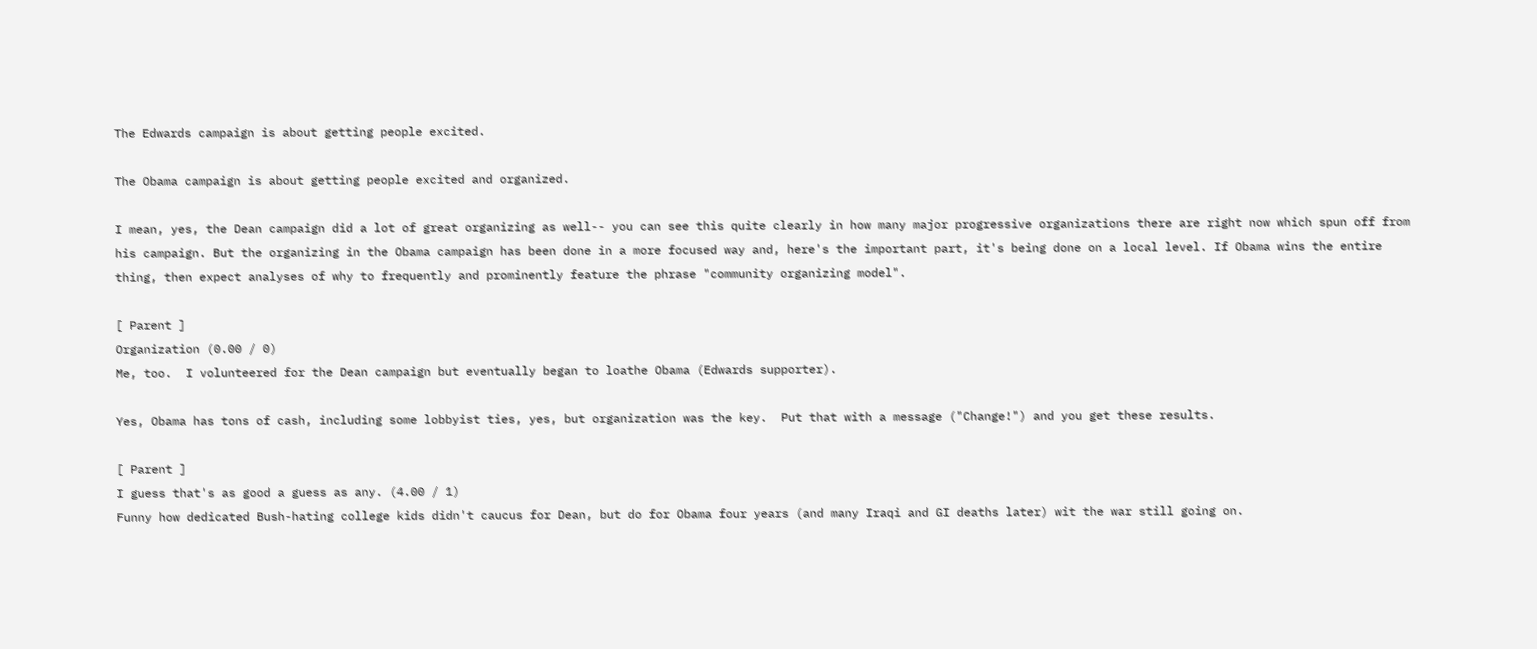The Edwards campaign is about getting people excited.

The Obama campaign is about getting people excited and organized.

I mean, yes, the Dean campaign did a lot of great organizing as well-- you can see this quite clearly in how many major progressive organizations there are right now which spun off from his campaign. But the organizing in the Obama campaign has been done in a more focused way and, here's the important part, it's being done on a local level. If Obama wins the entire thing, then expect analyses of why to frequently and prominently feature the phrase "community organizing model".

[ Parent ]
Organization (0.00 / 0)
Me, too.  I volunteered for the Dean campaign but eventually began to loathe Obama (Edwards supporter).

Yes, Obama has tons of cash, including some lobbyist ties, yes, but organization was the key.  Put that with a message ("Change!") and you get these results.

[ Parent ]
I guess that's as good a guess as any. (4.00 / 1)
Funny how dedicated Bush-hating college kids didn't caucus for Dean, but do for Obama four years (and many Iraqi and GI deaths later) wit the war still going on.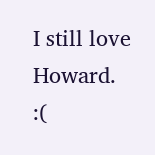I still love Howard.  :(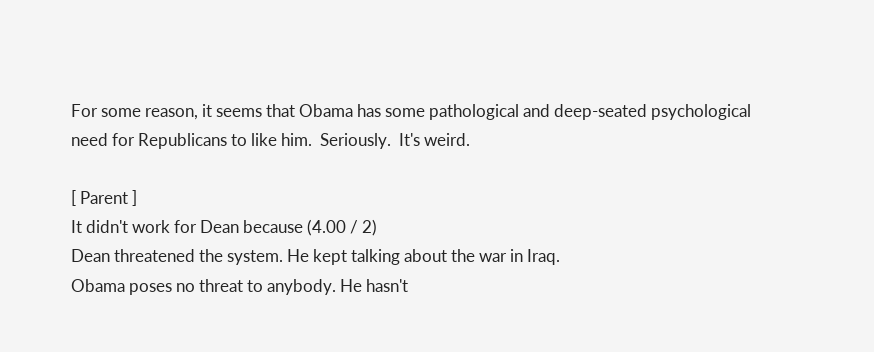For some reason, it seems that Obama has some pathological and deep-seated psychological need for Republicans to like him.  Seriously.  It's weird.

[ Parent ]
It didn't work for Dean because (4.00 / 2)
Dean threatened the system. He kept talking about the war in Iraq.
Obama poses no threat to anybody. He hasn't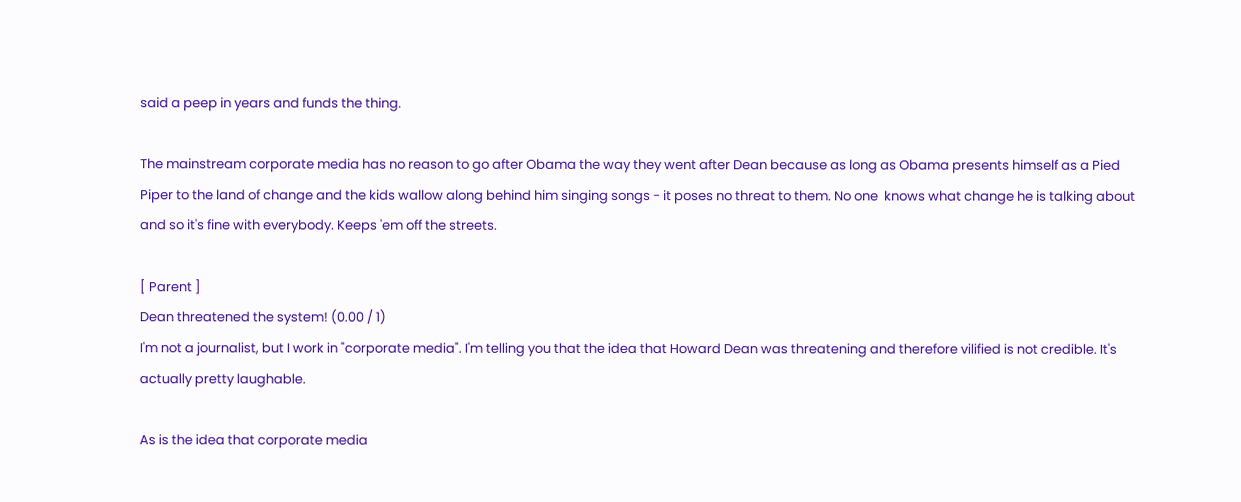said a peep in years and funds the thing.

The mainstream corporate media has no reason to go after Obama the way they went after Dean because as long as Obama presents himself as a Pied Piper to the land of change and the kids wallow along behind him singing songs - it poses no threat to them. No one  knows what change he is talking about and so it's fine with everybody. Keeps 'em off the streets.

[ Parent ]
Dean threatened the system! (0.00 / 1)
I'm not a journalist, but I work in "corporate media". I'm telling you that the idea that Howard Dean was threatening and therefore vilified is not credible. It's actually pretty laughable.

As is the idea that corporate media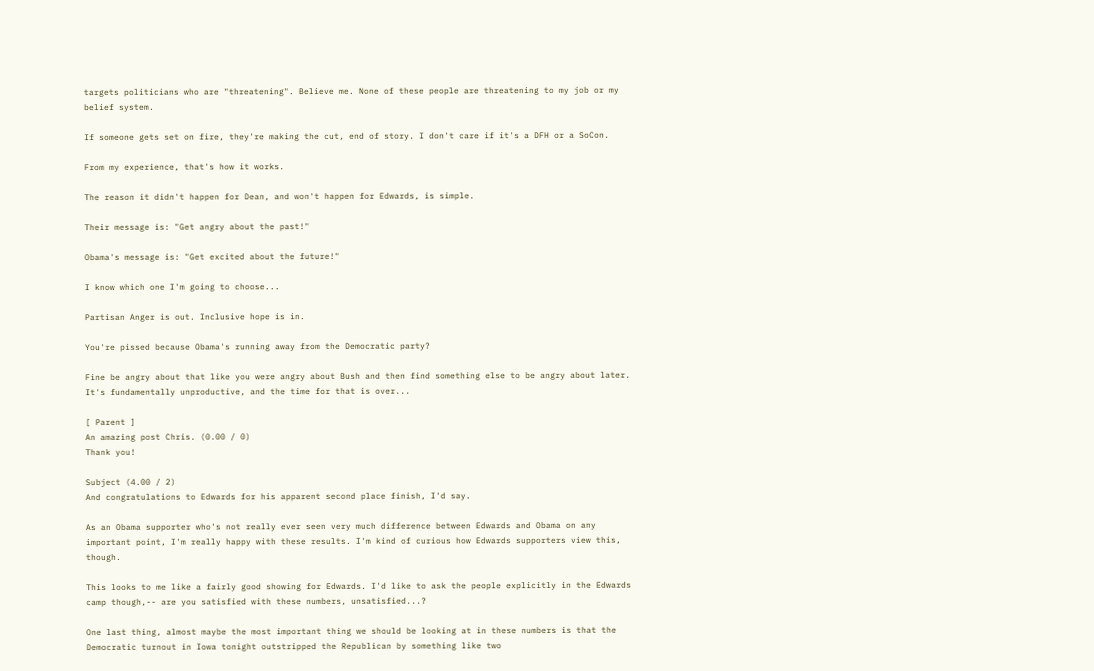targets politicians who are "threatening". Believe me. None of these people are threatening to my job or my belief system.

If someone gets set on fire, they're making the cut, end of story. I don't care if it's a DFH or a SoCon.

From my experience, that's how it works.

The reason it didn't happen for Dean, and won't happen for Edwards, is simple.

Their message is: "Get angry about the past!"

Obama's message is: "Get excited about the future!"

I know which one I'm going to choose...

Partisan Anger is out. Inclusive hope is in.

You're pissed because Obama's running away from the Democratic party?

Fine be angry about that like you were angry about Bush and then find something else to be angry about later. It's fundamentally unproductive, and the time for that is over...

[ Parent ]
An amazing post Chris. (0.00 / 0)
Thank you!

Subject (4.00 / 2)
And congratulations to Edwards for his apparent second place finish, I'd say.

As an Obama supporter who's not really ever seen very much difference between Edwards and Obama on any important point, I'm really happy with these results. I'm kind of curious how Edwards supporters view this, though.

This looks to me like a fairly good showing for Edwards. I'd like to ask the people explicitly in the Edwards camp though,-- are you satisfied with these numbers, unsatisfied...?

One last thing, almost maybe the most important thing we should be looking at in these numbers is that the Democratic turnout in Iowa tonight outstripped the Republican by something like two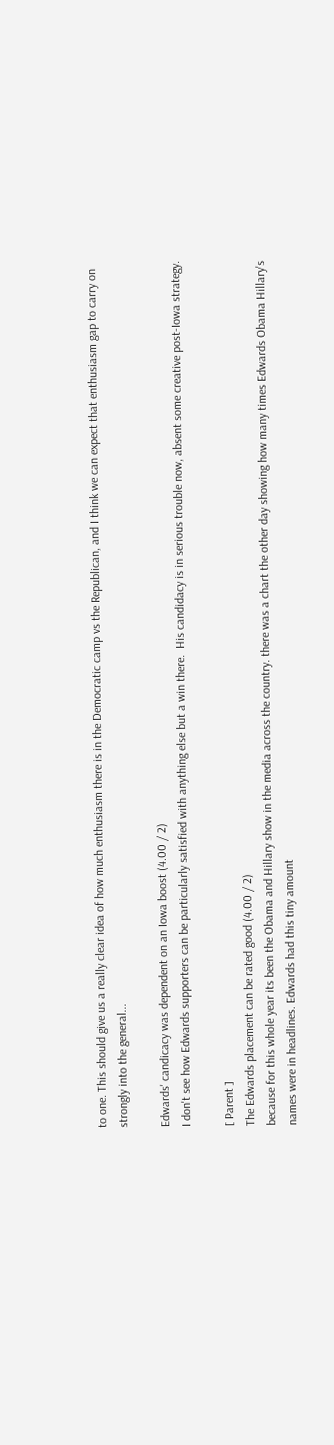to one. This should give us a really clear idea of how much enthusiasm there is in the Democratic camp vs the Republican, and I think we can expect that enthusiasm gap to carry on strongly into the general...

Edwards' candicacy was dependent on an Iowa boost (4.00 / 2)
I don't see how Edwards supporters can be particularly satisfied with anything else but a win there.  His candidacy is in serious trouble now, absent some creative post-Iowa strategy.

[ Parent ]
The Edwards placement can be rated good (4.00 / 2)
because for this whole year its been the Obama and Hillary show in the media across the country. there was a chart the other day showing how many times Edwards Obama Hillary's names were in headlines. Edwards had this tiny amount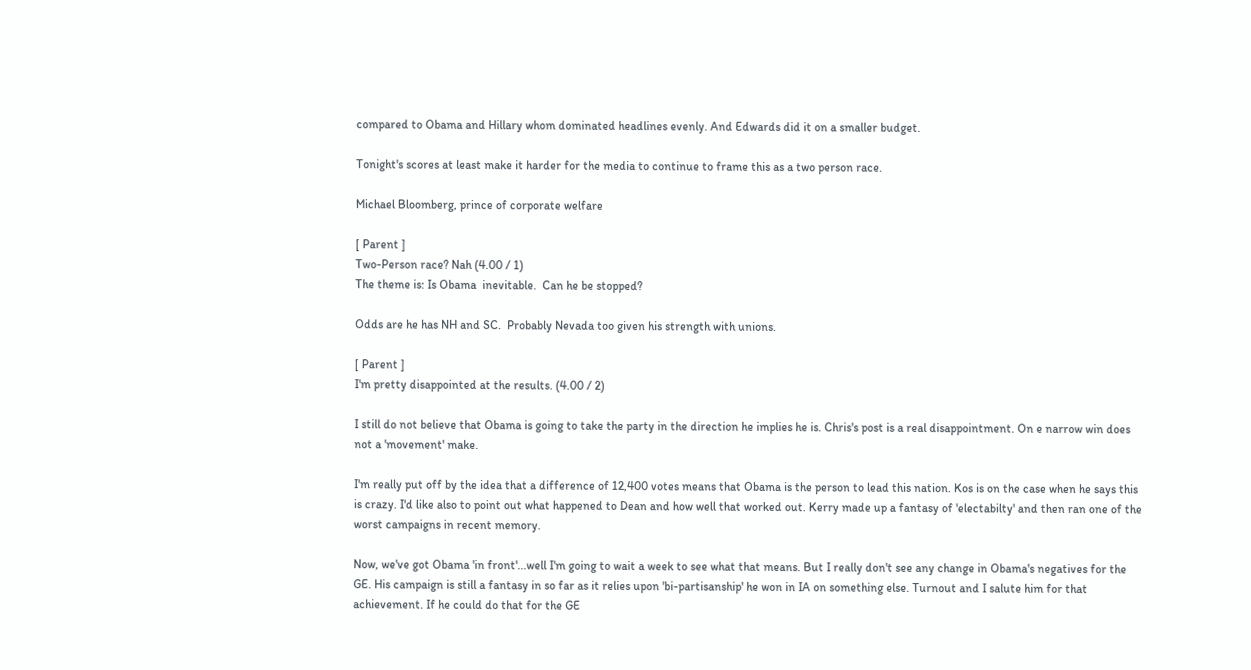compared to Obama and Hillary whom dominated headlines evenly. And Edwards did it on a smaller budget.

Tonight's scores at least make it harder for the media to continue to frame this as a two person race.

Michael Bloomberg, prince of corporate welfare

[ Parent ]
Two-Person race? Nah (4.00 / 1)
The theme is: Is Obama  inevitable.  Can he be stopped?

Odds are he has NH and SC.  Probably Nevada too given his strength with unions.

[ Parent ]
I'm pretty disappointed at the results. (4.00 / 2)

I still do not believe that Obama is going to take the party in the direction he implies he is. Chris's post is a real disappointment. On e narrow win does not a 'movement' make.

I'm really put off by the idea that a difference of 12,400 votes means that Obama is the person to lead this nation. Kos is on the case when he says this is crazy. I'd like also to point out what happened to Dean and how well that worked out. Kerry made up a fantasy of 'electabilty' and then ran one of the worst campaigns in recent memory.

Now, we've got Obama 'in front'...well I'm going to wait a week to see what that means. But I really don't see any change in Obama's negatives for the GE. His campaign is still a fantasy in so far as it relies upon 'bi-partisanship' he won in IA on something else. Turnout and I salute him for that achievement. If he could do that for the GE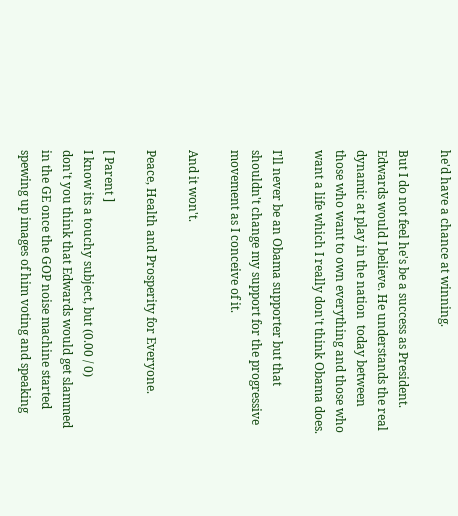he'd have a chance at winning.

But I do not feel he's be a success as President. Edwards would I believe. He understands the real dynamic at play in the nation  today between those who want to own everything and those who want a life which I really don't think Obama does.

I'll never be an Obama supporter but that shouldn't change my support for the progressive movement as I conceive of it.

And it won't.

Peace, Health and Prosperity for Everyone.

[ Parent ]
I know its a touchy subject, but (0.00 / 0)
don't you think that Edwards would get slammed in the GE once the GOP noise machine started spewing up images of him voting and speaking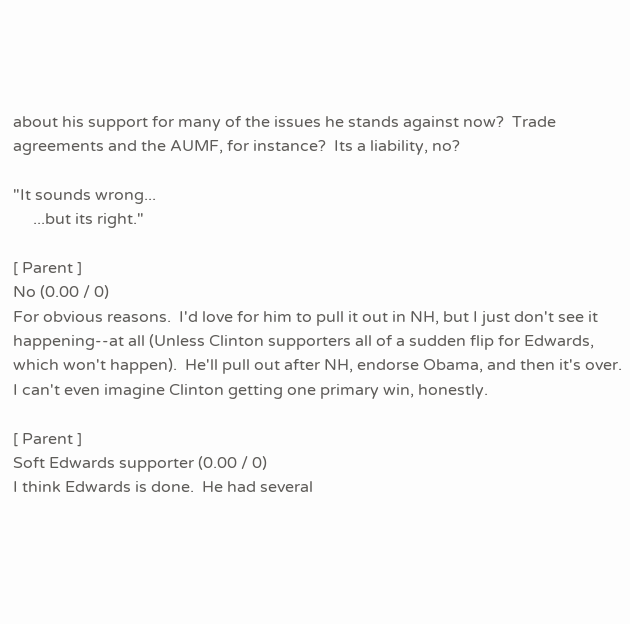about his support for many of the issues he stands against now?  Trade agreements and the AUMF, for instance?  Its a liability, no?

"It sounds wrong...
     ...but its right."

[ Parent ]
No (0.00 / 0)
For obvious reasons.  I'd love for him to pull it out in NH, but I just don't see it happening--at all (Unless Clinton supporters all of a sudden flip for Edwards, which won't happen).  He'll pull out after NH, endorse Obama, and then it's over.  I can't even imagine Clinton getting one primary win, honestly.

[ Parent ]
Soft Edwards supporter (0.00 / 0)
I think Edwards is done.  He had several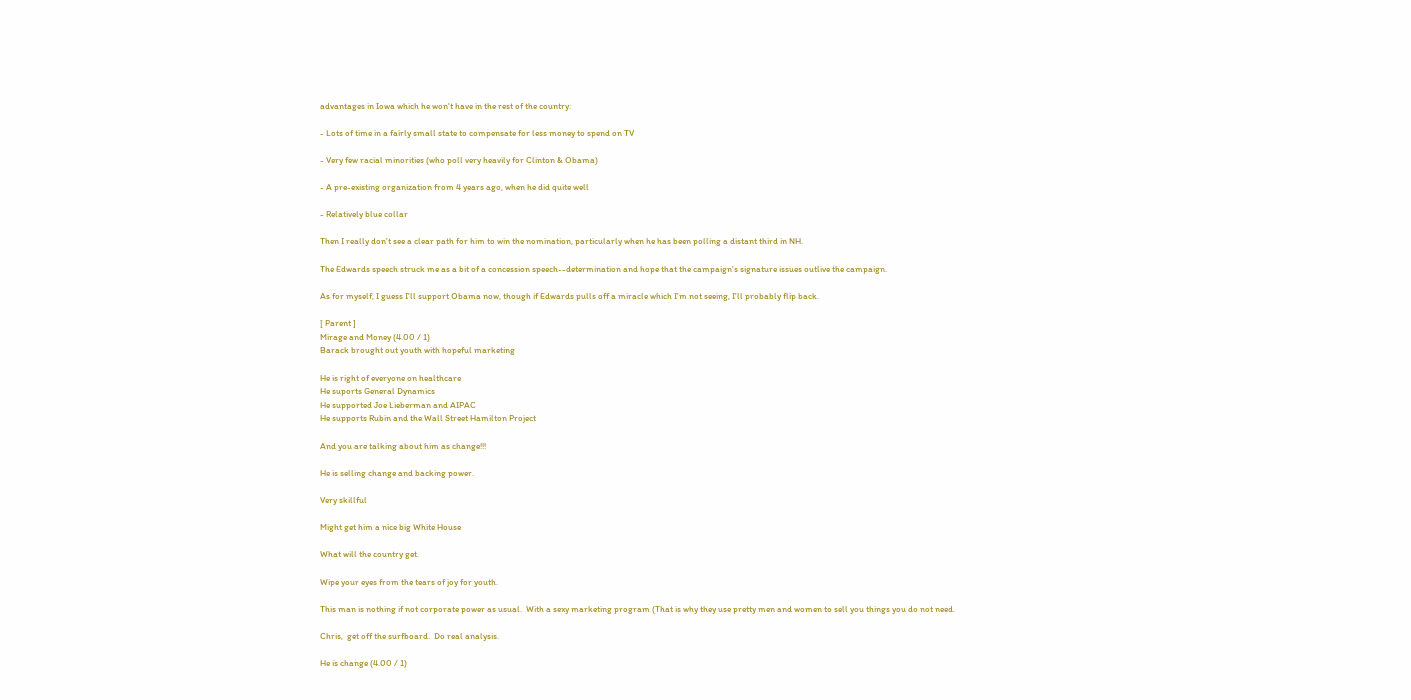advantages in Iowa which he won't have in the rest of the country:

- Lots of time in a fairly small state to compensate for less money to spend on TV

- Very few racial minorities (who poll very heavily for Clinton & Obama)

- A pre-existing organization from 4 years ago, when he did quite well

- Relatively blue collar

Then I really don't see a clear path for him to win the nomination, particularly when he has been polling a distant third in NH.

The Edwards speech struck me as a bit of a concession speech--determination and hope that the campaign's signature issues outlive the campaign.

As for myself, I guess I'll support Obama now, though if Edwards pulls off a miracle which I'm not seeing, I'll probably flip back.

[ Parent ]
Mirage and Money (4.00 / 1)
Barack brought out youth with hopeful marketing

He is right of everyone on healthcare
He suports General Dynamics
He supported Joe Lieberman and AIPAC
He supports Rubin and the Wall Street Hamilton Project

And you are talking about him as change!!!

He is selling change and backing power.

Very skillful

Might get him a nice big White House

What will the country get.

Wipe your eyes from the tears of joy for youth.

This man is nothing if not corporate power as usual.  With a sexy marketing program (That is why they use pretty men and women to sell you things you do not need.

Chris,  get off the surfboard.  Do real analysis.

He is change (4.00 / 1)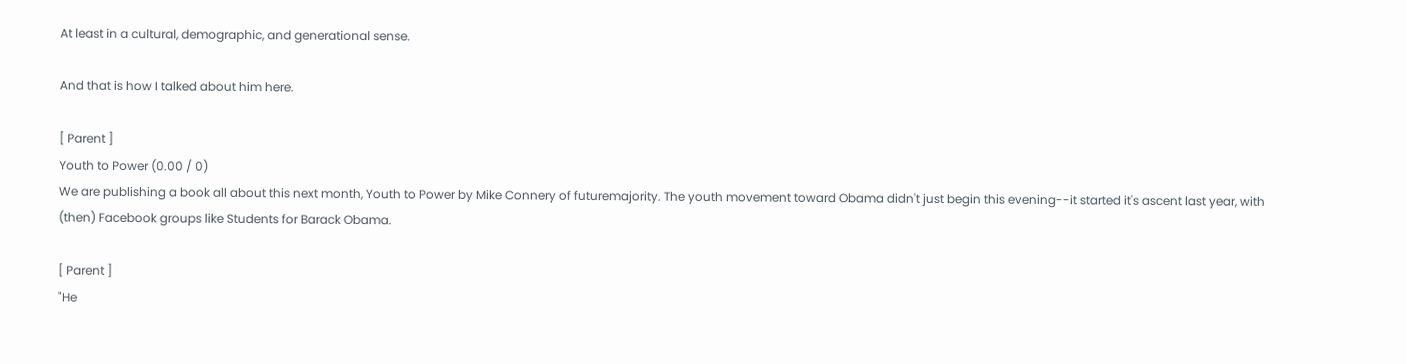At least in a cultural, demographic, and generational sense.

And that is how I talked about him here.

[ Parent ]
Youth to Power (0.00 / 0)
We are publishing a book all about this next month, Youth to Power by Mike Connery of futuremajority. The youth movement toward Obama didn't just begin this evening--it started it's ascent last year, with (then) Facebook groups like Students for Barack Obama.

[ Parent ]
"He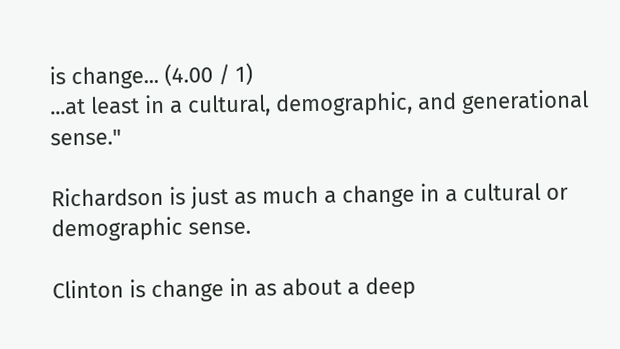is change... (4.00 / 1)
...at least in a cultural, demographic, and generational sense."

Richardson is just as much a change in a cultural or demographic sense.

Clinton is change in as about a deep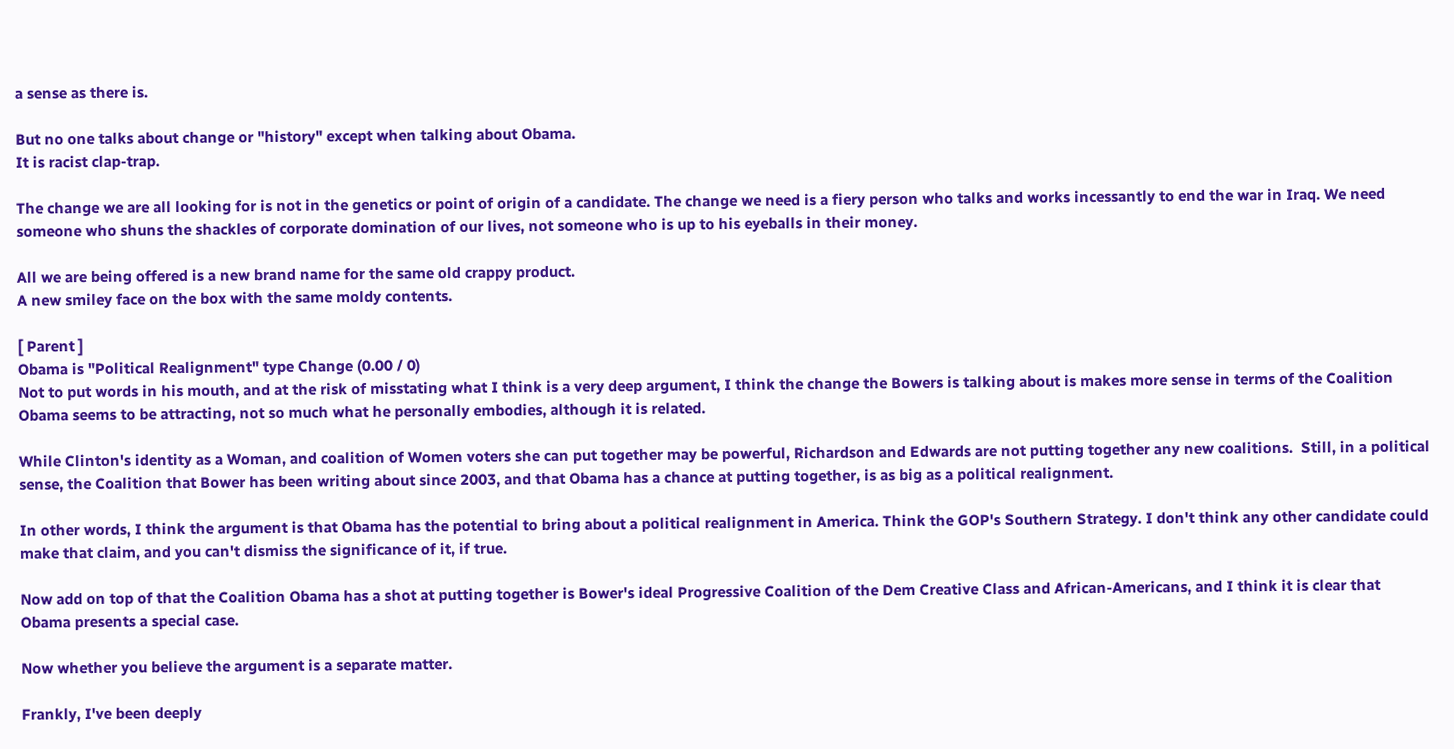a sense as there is.

But no one talks about change or "history" except when talking about Obama.
It is racist clap-trap.

The change we are all looking for is not in the genetics or point of origin of a candidate. The change we need is a fiery person who talks and works incessantly to end the war in Iraq. We need someone who shuns the shackles of corporate domination of our lives, not someone who is up to his eyeballs in their money.

All we are being offered is a new brand name for the same old crappy product.
A new smiley face on the box with the same moldy contents.

[ Parent ]
Obama is "Political Realignment" type Change (0.00 / 0)
Not to put words in his mouth, and at the risk of misstating what I think is a very deep argument, I think the change the Bowers is talking about is makes more sense in terms of the Coalition Obama seems to be attracting, not so much what he personally embodies, although it is related.

While Clinton's identity as a Woman, and coalition of Women voters she can put together may be powerful, Richardson and Edwards are not putting together any new coalitions.  Still, in a political sense, the Coalition that Bower has been writing about since 2003, and that Obama has a chance at putting together, is as big as a political realignment.

In other words, I think the argument is that Obama has the potential to bring about a political realignment in America. Think the GOP's Southern Strategy. I don't think any other candidate could make that claim, and you can't dismiss the significance of it, if true.

Now add on top of that the Coalition Obama has a shot at putting together is Bower's ideal Progressive Coalition of the Dem Creative Class and African-Americans, and I think it is clear that Obama presents a special case.

Now whether you believe the argument is a separate matter.

Frankly, I've been deeply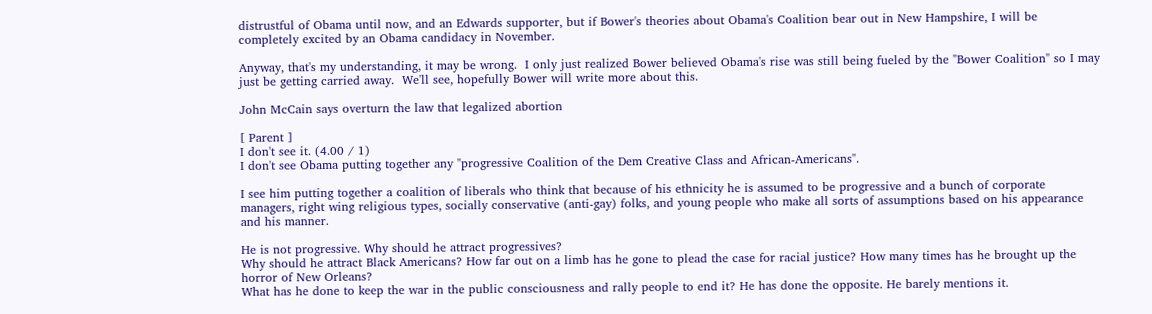distrustful of Obama until now, and an Edwards supporter, but if Bower's theories about Obama's Coalition bear out in New Hampshire, I will be completely excited by an Obama candidacy in November.

Anyway, that's my understanding, it may be wrong.  I only just realized Bower believed Obama's rise was still being fueled by the "Bower Coalition" so I may just be getting carried away.  We'll see, hopefully Bower will write more about this.

John McCain says overturn the law that legalized abortion

[ Parent ]
I don't see it. (4.00 / 1)
I don't see Obama putting together any "progressive Coalition of the Dem Creative Class and African-Americans".

I see him putting together a coalition of liberals who think that because of his ethnicity he is assumed to be progressive and a bunch of corporate managers, right wing religious types, socially conservative (anti-gay) folks, and young people who make all sorts of assumptions based on his appearance and his manner.

He is not progressive. Why should he attract progressives?
Why should he attract Black Americans? How far out on a limb has he gone to plead the case for racial justice? How many times has he brought up the horror of New Orleans?
What has he done to keep the war in the public consciousness and rally people to end it? He has done the opposite. He barely mentions it.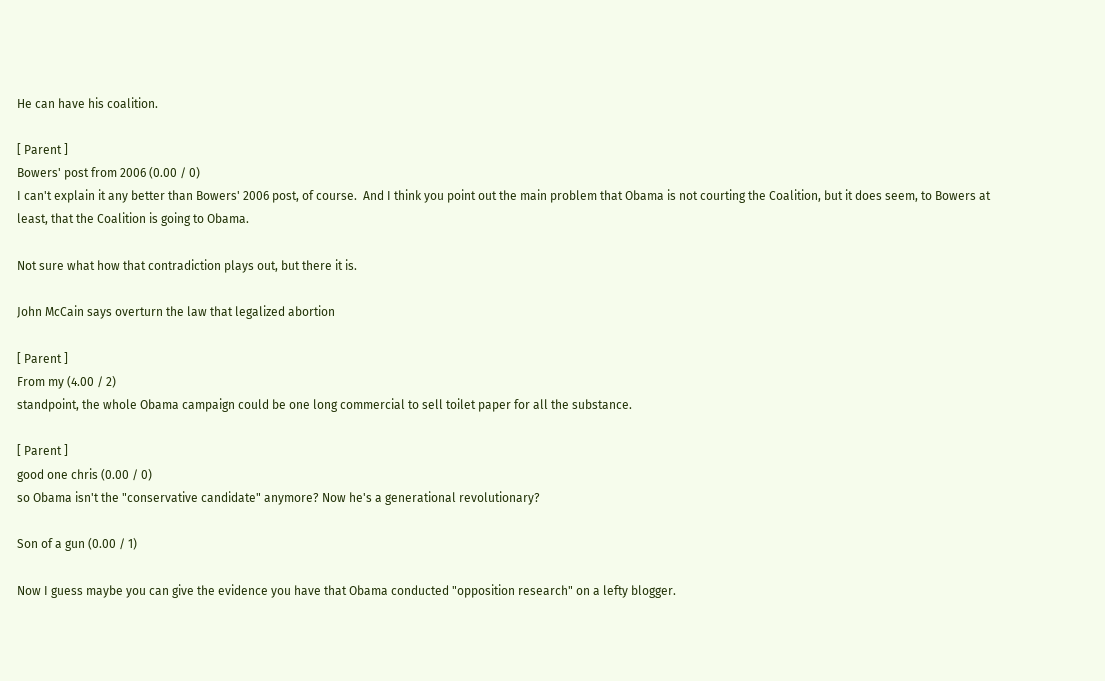He can have his coalition.

[ Parent ]
Bowers' post from 2006 (0.00 / 0)
I can't explain it any better than Bowers' 2006 post, of course.  And I think you point out the main problem that Obama is not courting the Coalition, but it does seem, to Bowers at least, that the Coalition is going to Obama.

Not sure what how that contradiction plays out, but there it is.

John McCain says overturn the law that legalized abortion

[ Parent ]
From my (4.00 / 2)
standpoint, the whole Obama campaign could be one long commercial to sell toilet paper for all the substance.

[ Parent ]
good one chris (0.00 / 0)
so Obama isn't the "conservative candidate" anymore? Now he's a generational revolutionary?

Son of a gun (0.00 / 1)

Now I guess maybe you can give the evidence you have that Obama conducted "opposition research" on a lefty blogger.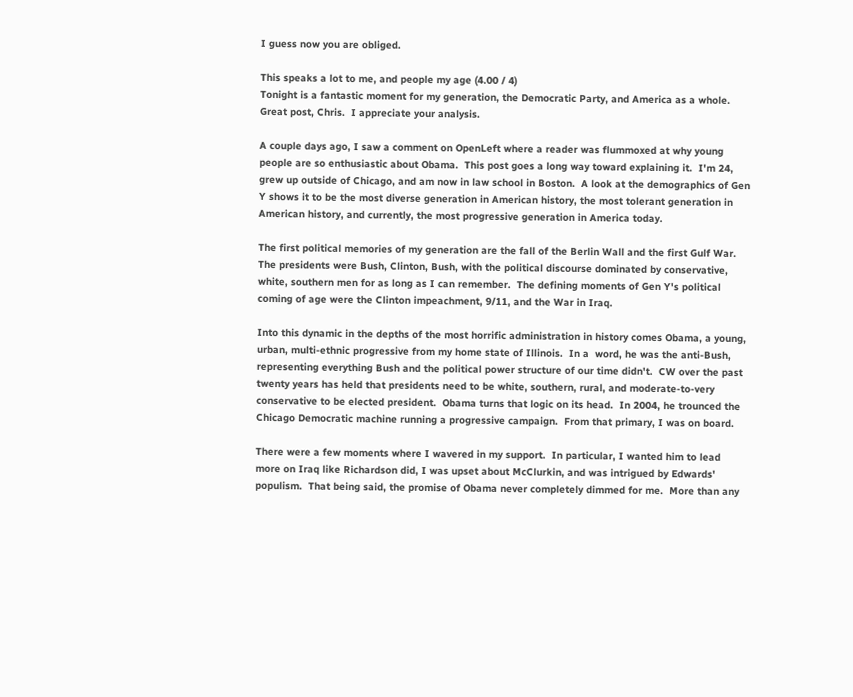I guess now you are obliged.

This speaks a lot to me, and people my age (4.00 / 4)
Tonight is a fantastic moment for my generation, the Democratic Party, and America as a whole.  Great post, Chris.  I appreciate your analysis.

A couple days ago, I saw a comment on OpenLeft where a reader was flummoxed at why young people are so enthusiastic about Obama.  This post goes a long way toward explaining it.  I'm 24, grew up outside of Chicago, and am now in law school in Boston.  A look at the demographics of Gen Y shows it to be the most diverse generation in American history, the most tolerant generation in American history, and currently, the most progressive generation in America today.

The first political memories of my generation are the fall of the Berlin Wall and the first Gulf War.  The presidents were Bush, Clinton, Bush, with the political discourse dominated by conservative, white, southern men for as long as I can remember.  The defining moments of Gen Y's political coming of age were the Clinton impeachment, 9/11, and the War in Iraq.

Into this dynamic in the depths of the most horrific administration in history comes Obama, a young, urban, multi-ethnic progressive from my home state of Illinois.  In a  word, he was the anti-Bush, representing everything Bush and the political power structure of our time didn't.  CW over the past twenty years has held that presidents need to be white, southern, rural, and moderate-to-very conservative to be elected president.  Obama turns that logic on its head.  In 2004, he trounced the Chicago Democratic machine running a progressive campaign.  From that primary, I was on board.

There were a few moments where I wavered in my support.  In particular, I wanted him to lead more on Iraq like Richardson did, I was upset about McClurkin, and was intrigued by Edwards' populism.  That being said, the promise of Obama never completely dimmed for me.  More than any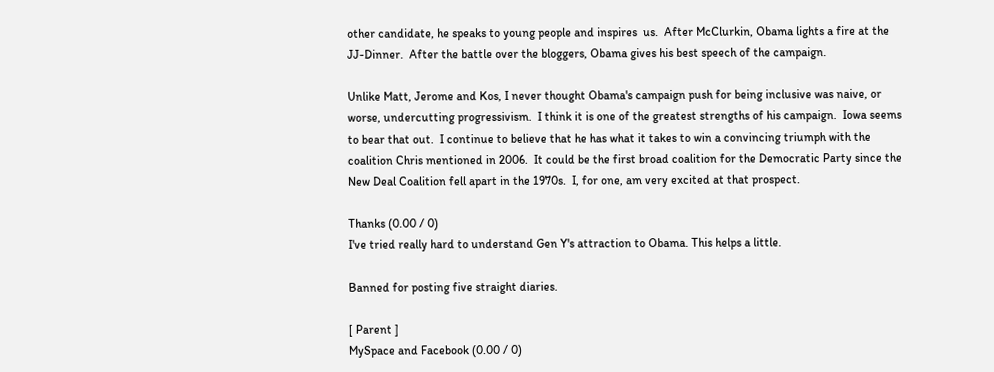other candidate, he speaks to young people and inspires  us.  After McClurkin, Obama lights a fire at the JJ-Dinner.  After the battle over the bloggers, Obama gives his best speech of the campaign.

Unlike Matt, Jerome and Kos, I never thought Obama's campaign push for being inclusive was naive, or worse, undercutting progressivism.  I think it is one of the greatest strengths of his campaign.  Iowa seems to bear that out.  I continue to believe that he has what it takes to win a convincing triumph with the coalition Chris mentioned in 2006.  It could be the first broad coalition for the Democratic Party since the New Deal Coalition fell apart in the 1970s.  I, for one, am very excited at that prospect.

Thanks (0.00 / 0)
I've tried really hard to understand Gen Y's attraction to Obama. This helps a little.

Banned for posting five straight diaries.

[ Parent ]
MySpace and Facebook (0.00 / 0)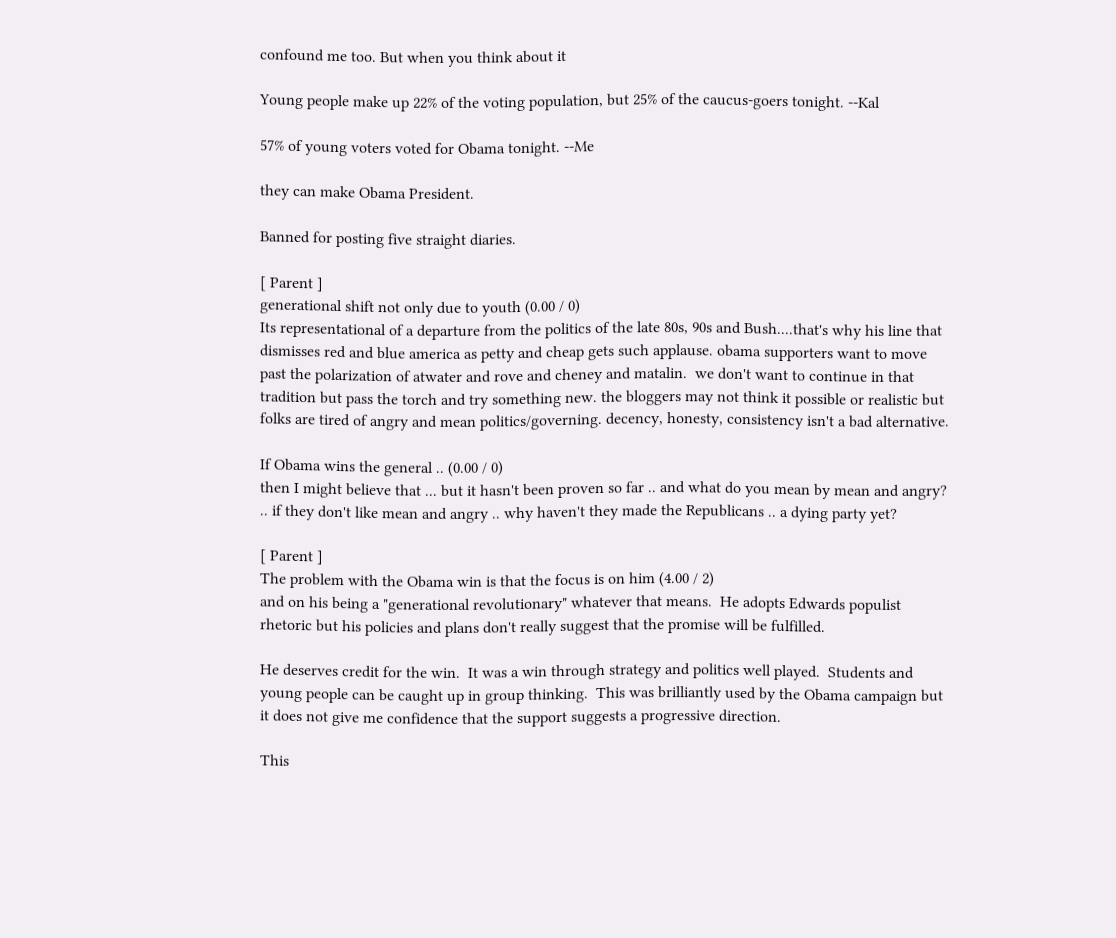confound me too. But when you think about it

Young people make up 22% of the voting population, but 25% of the caucus-goers tonight. --Kal

57% of young voters voted for Obama tonight. --Me

they can make Obama President.

Banned for posting five straight diaries.

[ Parent ]
generational shift not only due to youth (0.00 / 0)
Its representational of a departure from the politics of the late 80s, 90s and Bush....that's why his line that dismisses red and blue america as petty and cheap gets such applause. obama supporters want to move past the polarization of atwater and rove and cheney and matalin.  we don't want to continue in that tradition but pass the torch and try something new. the bloggers may not think it possible or realistic but folks are tired of angry and mean politics/governing. decency, honesty, consistency isn't a bad alternative.

If Obama wins the general .. (0.00 / 0)
then I might believe that ... but it hasn't been proven so far .. and what do you mean by mean and angry? .. if they don't like mean and angry .. why haven't they made the Republicans .. a dying party yet?

[ Parent ]
The problem with the Obama win is that the focus is on him (4.00 / 2)
and on his being a "generational revolutionary" whatever that means.  He adopts Edwards populist rhetoric but his policies and plans don't really suggest that the promise will be fulfilled.

He deserves credit for the win.  It was a win through strategy and politics well played.  Students and young people can be caught up in group thinking.  This was brilliantly used by the Obama campaign but it does not give me confidence that the support suggests a progressive direction.

This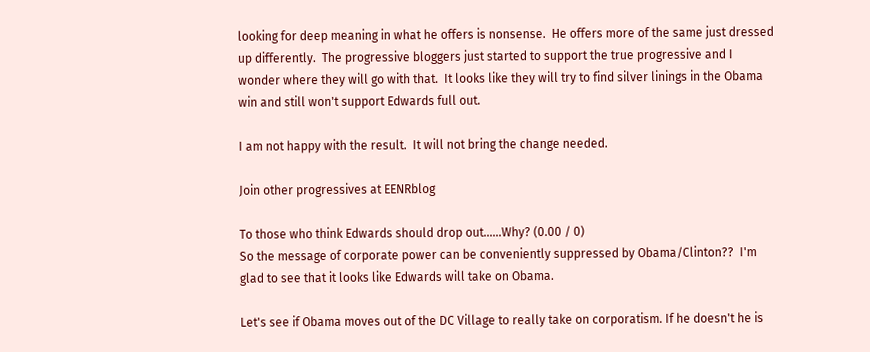looking for deep meaning in what he offers is nonsense.  He offers more of the same just dressed up differently.  The progressive bloggers just started to support the true progressive and I wonder where they will go with that.  It looks like they will try to find silver linings in the Obama win and still won't support Edwards full out.

I am not happy with the result.  It will not bring the change needed.

Join other progressives at EENRblog

To those who think Edwards should drop out......Why? (0.00 / 0)
So the message of corporate power can be conveniently suppressed by Obama/Clinton??  I'm glad to see that it looks like Edwards will take on Obama.

Let's see if Obama moves out of the DC Village to really take on corporatism. If he doesn't he is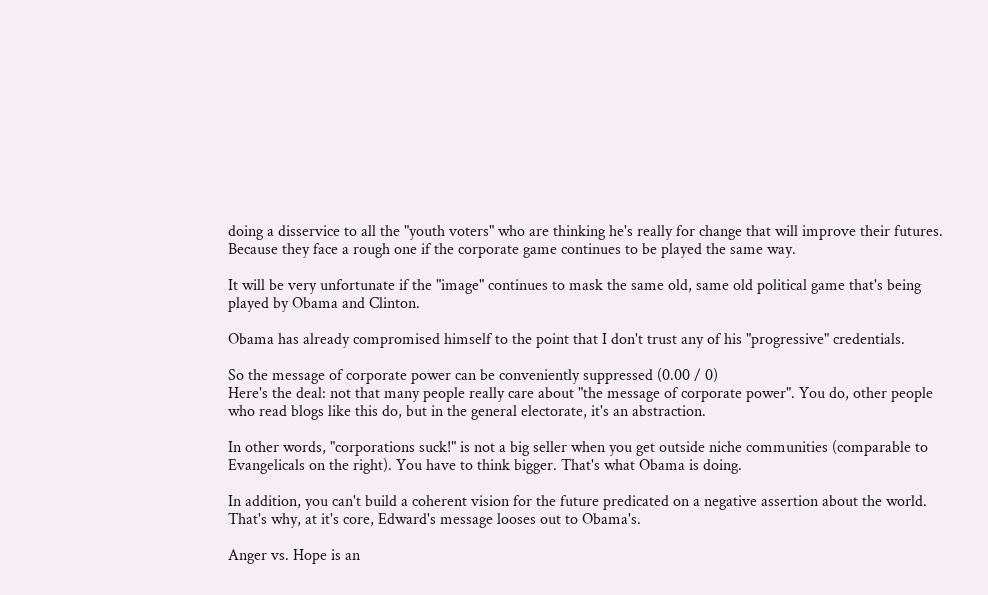doing a disservice to all the "youth voters" who are thinking he's really for change that will improve their futures. Because they face a rough one if the corporate game continues to be played the same way.

It will be very unfortunate if the "image" continues to mask the same old, same old political game that's being played by Obama and Clinton.

Obama has already compromised himself to the point that I don't trust any of his "progressive" credentials.

So the message of corporate power can be conveniently suppressed (0.00 / 0)
Here's the deal: not that many people really care about "the message of corporate power". You do, other people who read blogs like this do, but in the general electorate, it's an abstraction.

In other words, "corporations suck!" is not a big seller when you get outside niche communities (comparable to Evangelicals on the right). You have to think bigger. That's what Obama is doing.

In addition, you can't build a coherent vision for the future predicated on a negative assertion about the world. That's why, at it's core, Edward's message looses out to Obama's.

Anger vs. Hope is an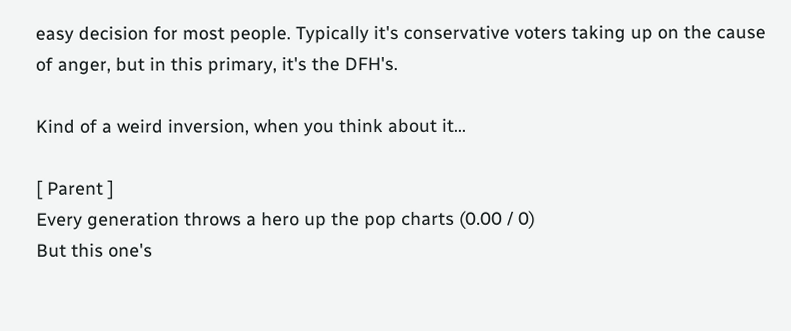easy decision for most people. Typically it's conservative voters taking up on the cause of anger, but in this primary, it's the DFH's.

Kind of a weird inversion, when you think about it...

[ Parent ]
Every generation throws a hero up the pop charts (0.00 / 0)
But this one's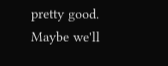pretty good.  Maybe we'll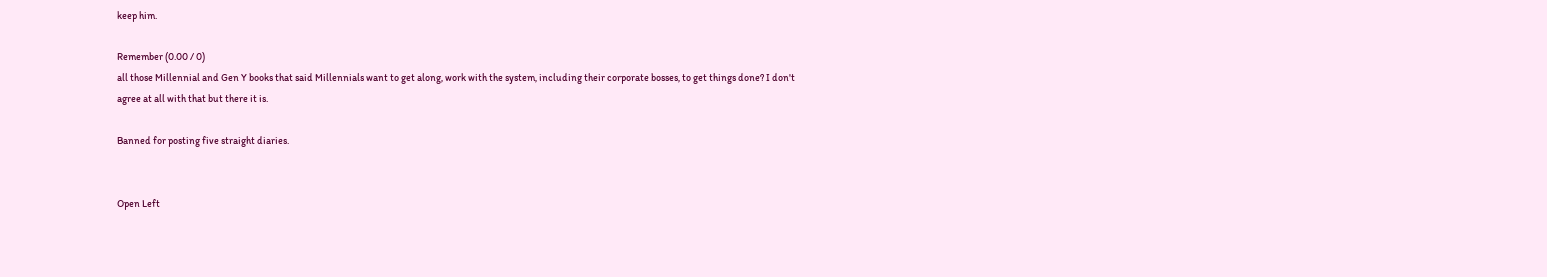keep him.

Remember (0.00 / 0)
all those Millennial and Gen Y books that said Millennials want to get along, work with the system, including their corporate bosses, to get things done? I don't agree at all with that but there it is.

Banned for posting five straight diaries.


Open Left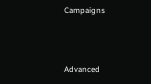Campaigns



Advanced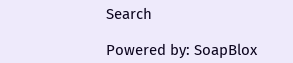Search

Powered by: SoapBlox